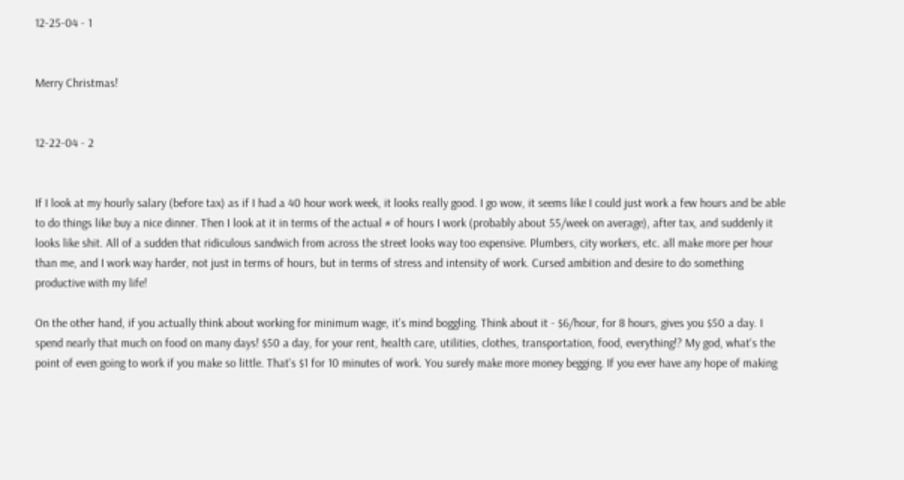12-25-04 - 1


Merry Christmas!


12-22-04 - 2


If I look at my hourly salary (before tax) as if I had a 40 hour work week, it looks really good. I go wow, it seems like I could just work a few hours and be able to do things like buy a nice dinner. Then I look at it in terms of the actual # of hours I work (probably about 55/week on average), after tax, and suddenly it looks like shit. All of a sudden that ridiculous sandwich from across the street looks way too expensive. Plumbers, city workers, etc. all make more per hour than me, and I work way harder, not just in terms of hours, but in terms of stress and intensity of work. Cursed ambition and desire to do something productive with my life!

On the other hand, if you actually think about working for minimum wage, it's mind boggling. Think about it - $6/hour, for 8 hours, gives you $50 a day. I spend nearly that much on food on many days! $50 a day, for your rent, health care, utilities, clothes, transportation, food, everything!? My god, what's the point of even going to work if you make so little. That's $1 for 10 minutes of work. You surely make more money begging. If you ever have any hope of making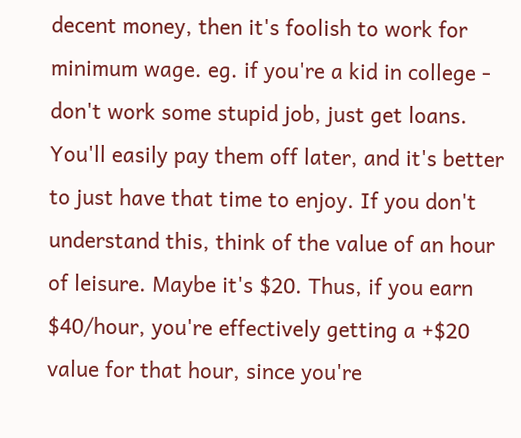decent money, then it's foolish to work for minimum wage. eg. if you're a kid in college - don't work some stupid job, just get loans. You'll easily pay them off later, and it's better to just have that time to enjoy. If you don't understand this, think of the value of an hour of leisure. Maybe it's $20. Thus, if you earn $40/hour, you're effectively getting a +$20 value for that hour, since you're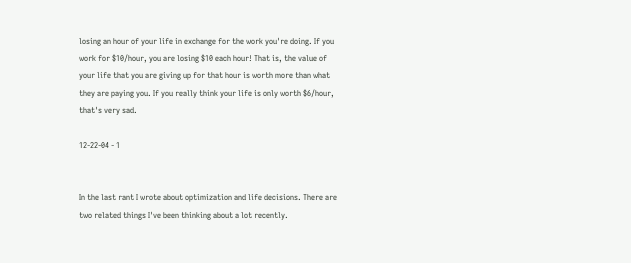losing an hour of your life in exchange for the work you're doing. If you work for $10/hour, you are losing $10 each hour! That is, the value of your life that you are giving up for that hour is worth more than what they are paying you. If you really think your life is only worth $6/hour, that's very sad.

12-22-04 - 1


In the last rant I wrote about optimization and life decisions. There are two related things I've been thinking about a lot recently.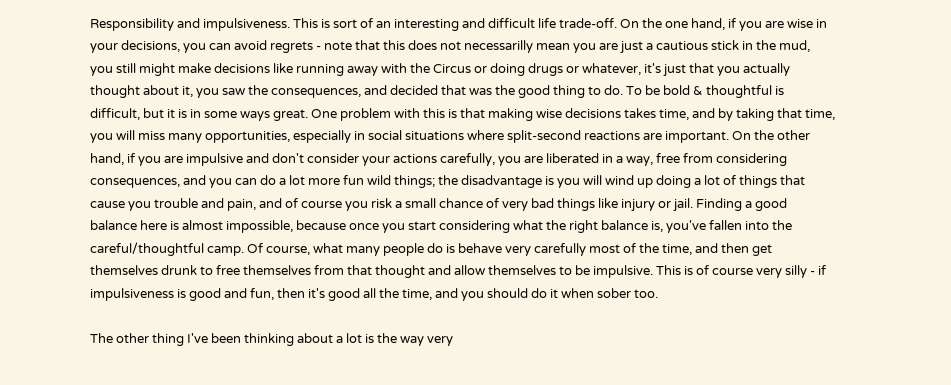Responsibility and impulsiveness. This is sort of an interesting and difficult life trade-off. On the one hand, if you are wise in your decisions, you can avoid regrets - note that this does not necessarilly mean you are just a cautious stick in the mud, you still might make decisions like running away with the Circus or doing drugs or whatever, it's just that you actually thought about it, you saw the consequences, and decided that was the good thing to do. To be bold & thoughtful is difficult, but it is in some ways great. One problem with this is that making wise decisions takes time, and by taking that time, you will miss many opportunities, especially in social situations where split-second reactions are important. On the other hand, if you are impulsive and don't consider your actions carefully, you are liberated in a way, free from considering consequences, and you can do a lot more fun wild things; the disadvantage is you will wind up doing a lot of things that cause you trouble and pain, and of course you risk a small chance of very bad things like injury or jail. Finding a good balance here is almost impossible, because once you start considering what the right balance is, you've fallen into the careful/thoughtful camp. Of course, what many people do is behave very carefully most of the time, and then get themselves drunk to free themselves from that thought and allow themselves to be impulsive. This is of course very silly - if impulsiveness is good and fun, then it's good all the time, and you should do it when sober too.

The other thing I've been thinking about a lot is the way very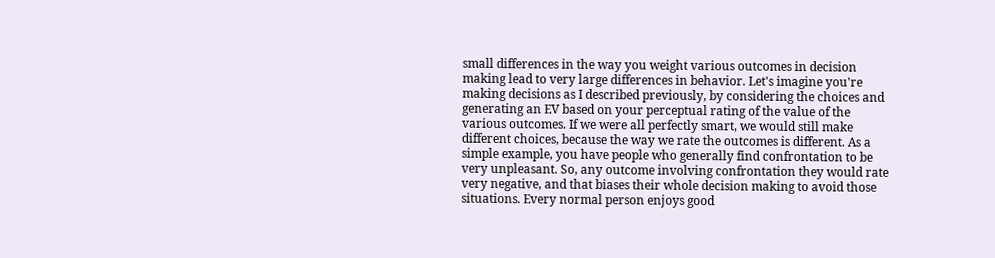small differences in the way you weight various outcomes in decision making lead to very large differences in behavior. Let's imagine you're making decisions as I described previously, by considering the choices and generating an EV based on your perceptual rating of the value of the various outcomes. If we were all perfectly smart, we would still make different choices, because the way we rate the outcomes is different. As a simple example, you have people who generally find confrontation to be very unpleasant. So, any outcome involving confrontation they would rate very negative, and that biases their whole decision making to avoid those situations. Every normal person enjoys good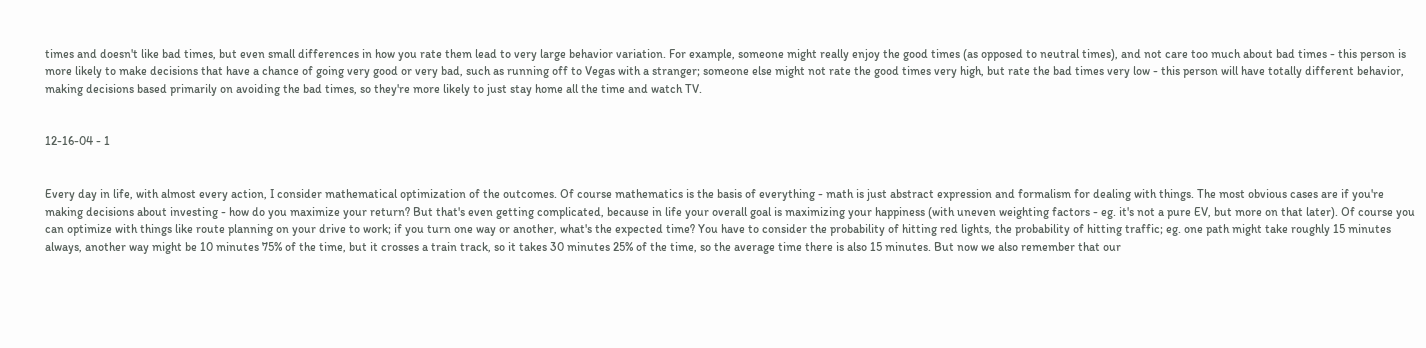times and doesn't like bad times, but even small differences in how you rate them lead to very large behavior variation. For example, someone might really enjoy the good times (as opposed to neutral times), and not care too much about bad times - this person is more likely to make decisions that have a chance of going very good or very bad, such as running off to Vegas with a stranger; someone else might not rate the good times very high, but rate the bad times very low - this person will have totally different behavior, making decisions based primarily on avoiding the bad times, so they're more likely to just stay home all the time and watch TV.


12-16-04 - 1


Every day in life, with almost every action, I consider mathematical optimization of the outcomes. Of course mathematics is the basis of everything - math is just abstract expression and formalism for dealing with things. The most obvious cases are if you're making decisions about investing - how do you maximize your return? But that's even getting complicated, because in life your overall goal is maximizing your happiness (with uneven weighting factors - eg. it's not a pure EV, but more on that later). Of course you can optimize with things like route planning on your drive to work; if you turn one way or another, what's the expected time? You have to consider the probability of hitting red lights, the probability of hitting traffic; eg. one path might take roughly 15 minutes always, another way might be 10 minutes 75% of the time, but it crosses a train track, so it takes 30 minutes 25% of the time, so the average time there is also 15 minutes. But now we also remember that our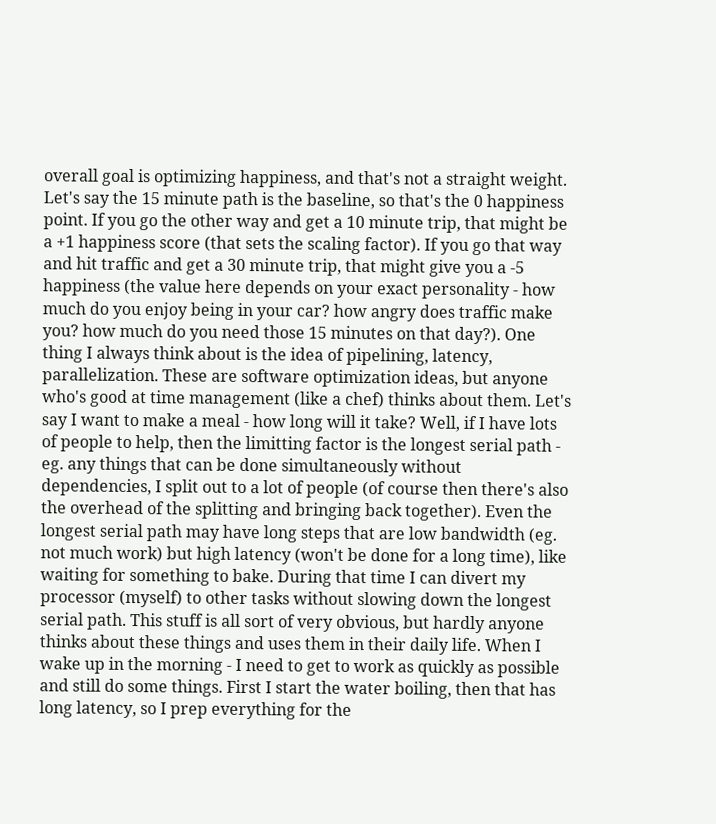overall goal is optimizing happiness, and that's not a straight weight. Let's say the 15 minute path is the baseline, so that's the 0 happiness point. If you go the other way and get a 10 minute trip, that might be a +1 happiness score (that sets the scaling factor). If you go that way and hit traffic and get a 30 minute trip, that might give you a -5 happiness (the value here depends on your exact personality - how much do you enjoy being in your car? how angry does traffic make you? how much do you need those 15 minutes on that day?). One thing I always think about is the idea of pipelining, latency, parallelization. These are software optimization ideas, but anyone who's good at time management (like a chef) thinks about them. Let's say I want to make a meal - how long will it take? Well, if I have lots of people to help, then the limitting factor is the longest serial path - eg. any things that can be done simultaneously without dependencies, I split out to a lot of people (of course then there's also the overhead of the splitting and bringing back together). Even the longest serial path may have long steps that are low bandwidth (eg. not much work) but high latency (won't be done for a long time), like waiting for something to bake. During that time I can divert my processor (myself) to other tasks without slowing down the longest serial path. This stuff is all sort of very obvious, but hardly anyone thinks about these things and uses them in their daily life. When I wake up in the morning - I need to get to work as quickly as possible and still do some things. First I start the water boiling, then that has long latency, so I prep everything for the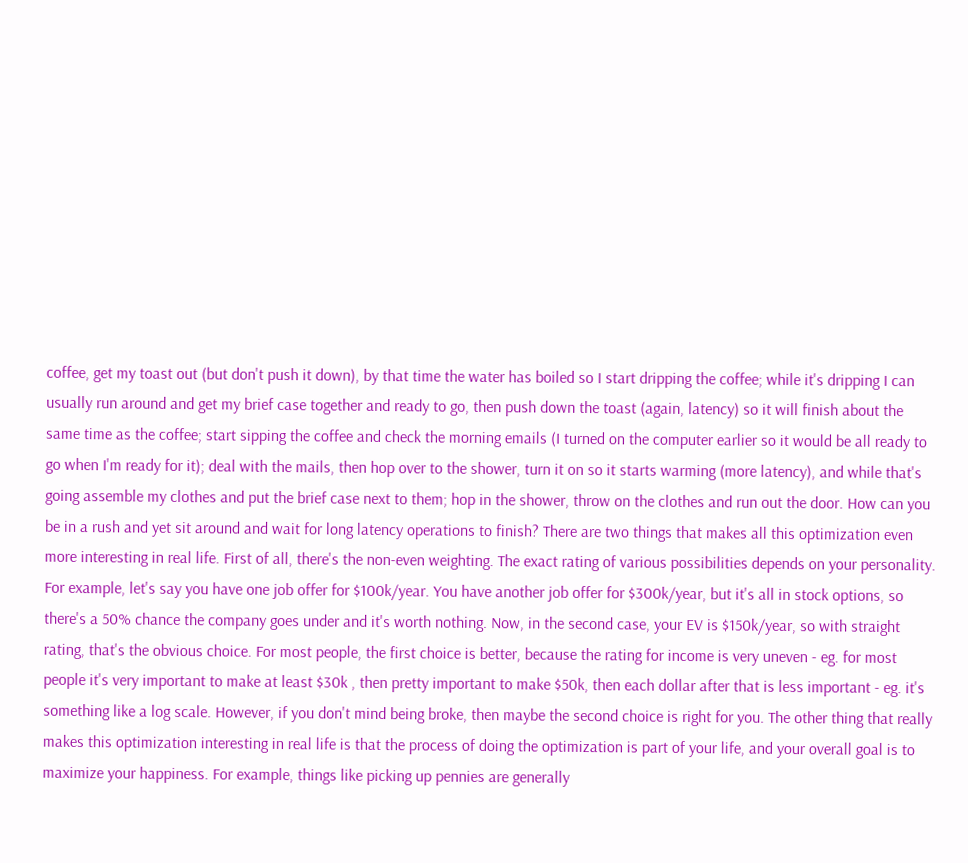coffee, get my toast out (but don't push it down), by that time the water has boiled so I start dripping the coffee; while it's dripping I can usually run around and get my brief case together and ready to go, then push down the toast (again, latency) so it will finish about the same time as the coffee; start sipping the coffee and check the morning emails (I turned on the computer earlier so it would be all ready to go when I'm ready for it); deal with the mails, then hop over to the shower, turn it on so it starts warming (more latency), and while that's going assemble my clothes and put the brief case next to them; hop in the shower, throw on the clothes and run out the door. How can you be in a rush and yet sit around and wait for long latency operations to finish? There are two things that makes all this optimization even more interesting in real life. First of all, there's the non-even weighting. The exact rating of various possibilities depends on your personality. For example, let's say you have one job offer for $100k/year. You have another job offer for $300k/year, but it's all in stock options, so there's a 50% chance the company goes under and it's worth nothing. Now, in the second case, your EV is $150k/year, so with straight rating, that's the obvious choice. For most people, the first choice is better, because the rating for income is very uneven - eg. for most people it's very important to make at least $30k , then pretty important to make $50k, then each dollar after that is less important - eg. it's something like a log scale. However, if you don't mind being broke, then maybe the second choice is right for you. The other thing that really makes this optimization interesting in real life is that the process of doing the optimization is part of your life, and your overall goal is to maximize your happiness. For example, things like picking up pennies are generally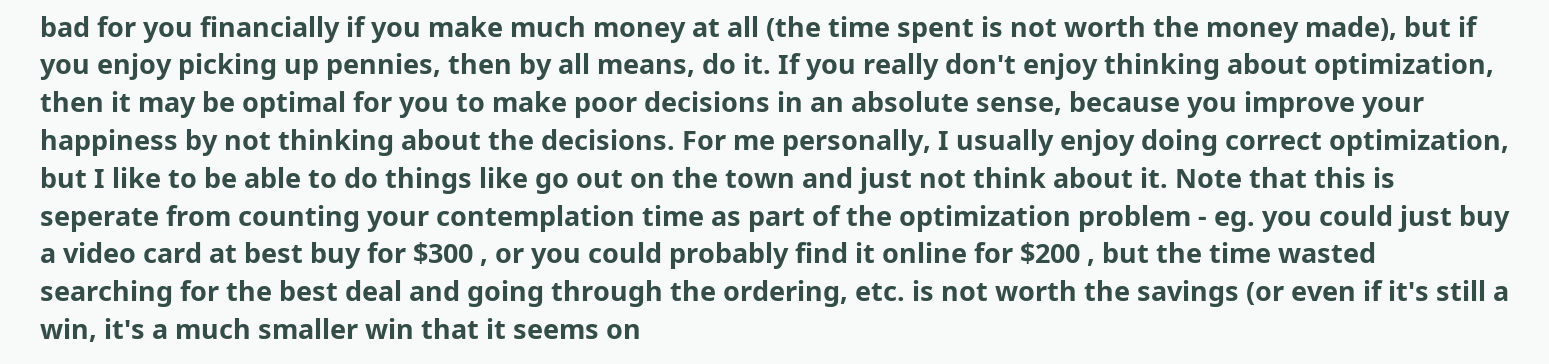bad for you financially if you make much money at all (the time spent is not worth the money made), but if you enjoy picking up pennies, then by all means, do it. If you really don't enjoy thinking about optimization, then it may be optimal for you to make poor decisions in an absolute sense, because you improve your happiness by not thinking about the decisions. For me personally, I usually enjoy doing correct optimization, but I like to be able to do things like go out on the town and just not think about it. Note that this is seperate from counting your contemplation time as part of the optimization problem - eg. you could just buy a video card at best buy for $300 , or you could probably find it online for $200 , but the time wasted searching for the best deal and going through the ordering, etc. is not worth the savings (or even if it's still a win, it's a much smaller win that it seems on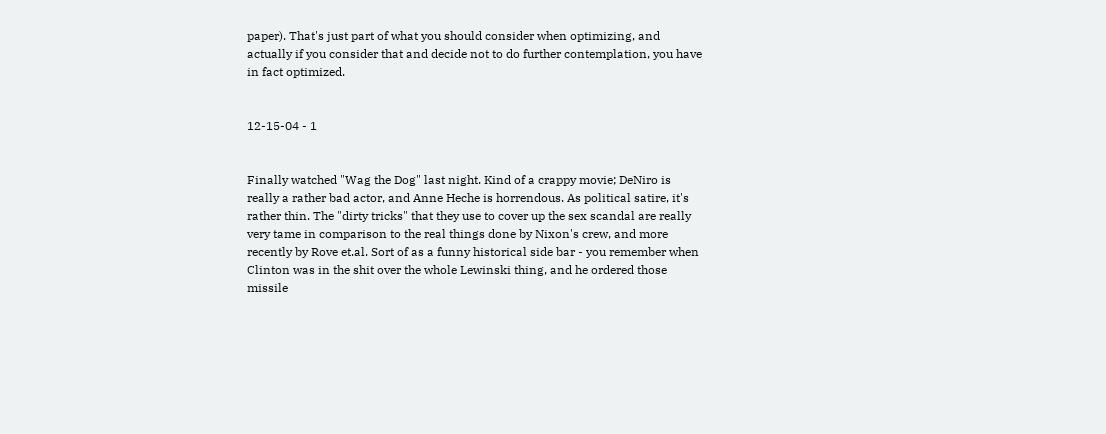paper). That's just part of what you should consider when optimizing, and actually if you consider that and decide not to do further contemplation, you have in fact optimized.


12-15-04 - 1


Finally watched "Wag the Dog" last night. Kind of a crappy movie; DeNiro is really a rather bad actor, and Anne Heche is horrendous. As political satire, it's rather thin. The "dirty tricks" that they use to cover up the sex scandal are really very tame in comparison to the real things done by Nixon's crew, and more recently by Rove et.al. Sort of as a funny historical side bar - you remember when Clinton was in the shit over the whole Lewinski thing, and he ordered those missile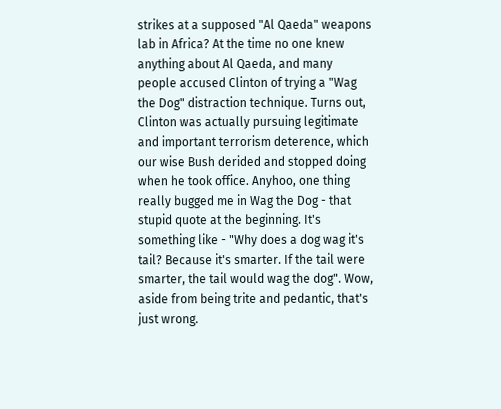strikes at a supposed "Al Qaeda" weapons lab in Africa? At the time no one knew anything about Al Qaeda, and many people accused Clinton of trying a "Wag the Dog" distraction technique. Turns out, Clinton was actually pursuing legitimate and important terrorism deterence, which our wise Bush derided and stopped doing when he took office. Anyhoo, one thing really bugged me in Wag the Dog - that stupid quote at the beginning. It's something like - "Why does a dog wag it's tail? Because it's smarter. If the tail were smarter, the tail would wag the dog". Wow, aside from being trite and pedantic, that's just wrong.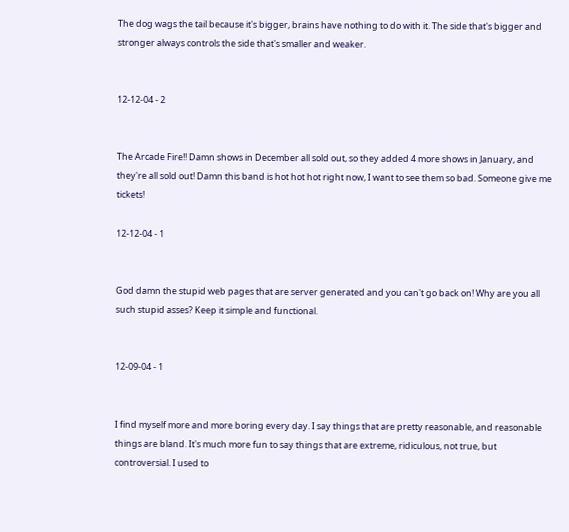The dog wags the tail because it's bigger, brains have nothing to do with it. The side that's bigger and stronger always controls the side that's smaller and weaker.


12-12-04 - 2


The Arcade Fire!! Damn shows in December all sold out, so they added 4 more shows in January, and they're all sold out! Damn this band is hot hot hot right now, I want to see them so bad. Someone give me tickets!

12-12-04 - 1


God damn the stupid web pages that are server generated and you can't go back on! Why are you all such stupid asses? Keep it simple and functional.


12-09-04 - 1


I find myself more and more boring every day. I say things that are pretty reasonable, and reasonable things are bland. It's much more fun to say things that are extreme, ridiculous, not true, but controversial. I used to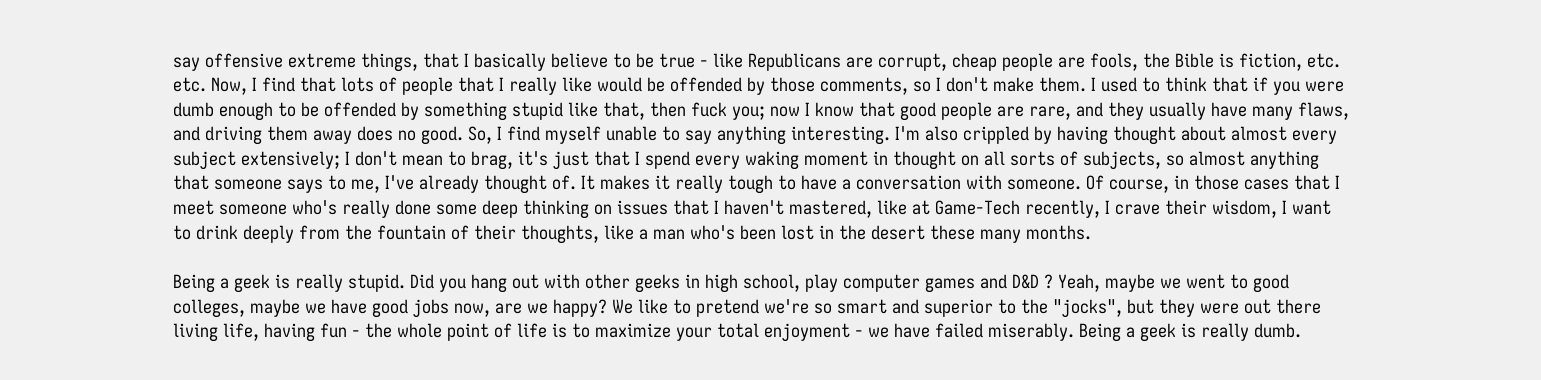say offensive extreme things, that I basically believe to be true - like Republicans are corrupt, cheap people are fools, the Bible is fiction, etc. etc. Now, I find that lots of people that I really like would be offended by those comments, so I don't make them. I used to think that if you were dumb enough to be offended by something stupid like that, then fuck you; now I know that good people are rare, and they usually have many flaws, and driving them away does no good. So, I find myself unable to say anything interesting. I'm also crippled by having thought about almost every subject extensively; I don't mean to brag, it's just that I spend every waking moment in thought on all sorts of subjects, so almost anything that someone says to me, I've already thought of. It makes it really tough to have a conversation with someone. Of course, in those cases that I meet someone who's really done some deep thinking on issues that I haven't mastered, like at Game-Tech recently, I crave their wisdom, I want to drink deeply from the fountain of their thoughts, like a man who's been lost in the desert these many months.

Being a geek is really stupid. Did you hang out with other geeks in high school, play computer games and D&D ? Yeah, maybe we went to good colleges, maybe we have good jobs now, are we happy? We like to pretend we're so smart and superior to the "jocks", but they were out there living life, having fun - the whole point of life is to maximize your total enjoyment - we have failed miserably. Being a geek is really dumb.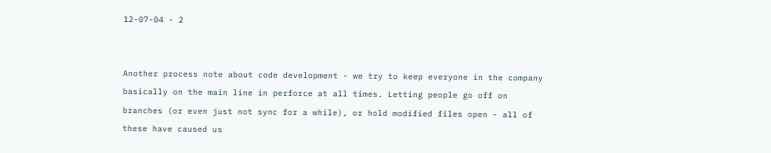12-07-04 - 2


Another process note about code development - we try to keep everyone in the company basically on the main line in perforce at all times. Letting people go off on branches (or even just not sync for a while), or hold modified files open - all of these have caused us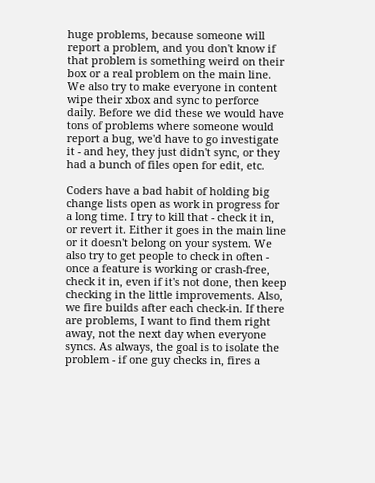huge problems, because someone will report a problem, and you don't know if that problem is something weird on their box or a real problem on the main line. We also try to make everyone in content wipe their xbox and sync to perforce daily. Before we did these we would have tons of problems where someone would report a bug, we'd have to go investigate it - and hey, they just didn't sync, or they had a bunch of files open for edit, etc.

Coders have a bad habit of holding big change lists open as work in progress for a long time. I try to kill that - check it in, or revert it. Either it goes in the main line or it doesn't belong on your system. We also try to get people to check in often - once a feature is working or crash-free, check it in, even if it's not done, then keep checking in the little improvements. Also, we fire builds after each check-in. If there are problems, I want to find them right away, not the next day when everyone syncs. As always, the goal is to isolate the problem - if one guy checks in, fires a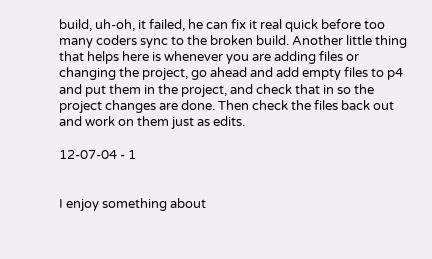build, uh-oh, it failed, he can fix it real quick before too many coders sync to the broken build. Another little thing that helps here is whenever you are adding files or changing the project, go ahead and add empty files to p4 and put them in the project, and check that in so the project changes are done. Then check the files back out and work on them just as edits.

12-07-04 - 1


I enjoy something about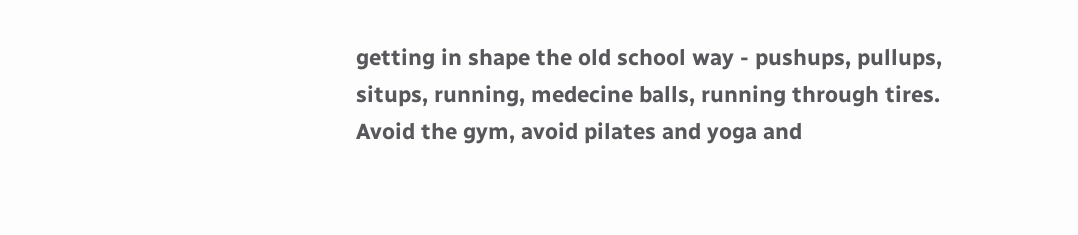getting in shape the old school way - pushups, pullups, situps, running, medecine balls, running through tires. Avoid the gym, avoid pilates and yoga and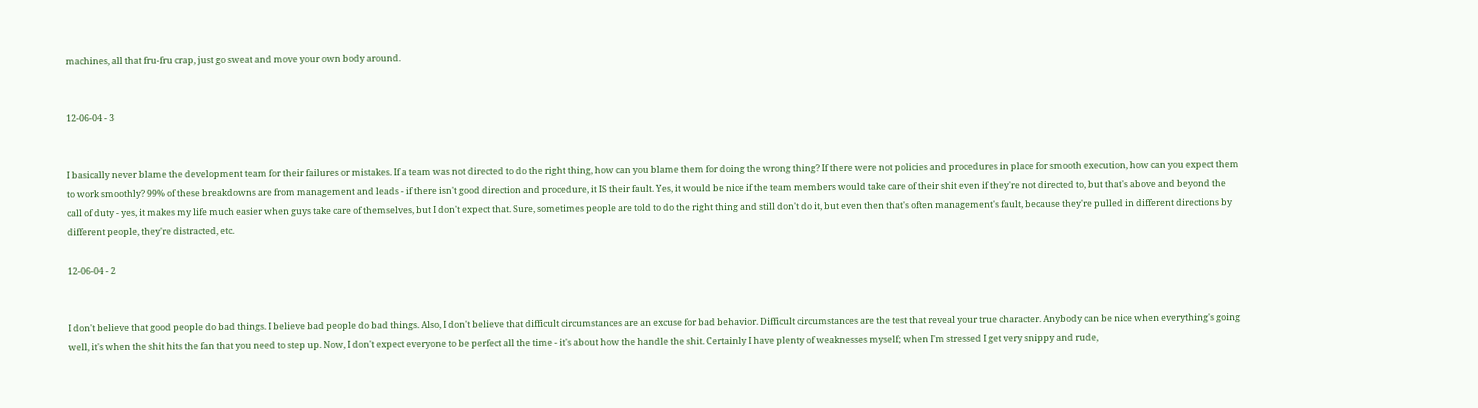machines, all that fru-fru crap, just go sweat and move your own body around.


12-06-04 - 3


I basically never blame the development team for their failures or mistakes. If a team was not directed to do the right thing, how can you blame them for doing the wrong thing? If there were not policies and procedures in place for smooth execution, how can you expect them to work smoothly? 99% of these breakdowns are from management and leads - if there isn't good direction and procedure, it IS their fault. Yes, it would be nice if the team members would take care of their shit even if they're not directed to, but that's above and beyond the call of duty - yes, it makes my life much easier when guys take care of themselves, but I don't expect that. Sure, sometimes people are told to do the right thing and still don't do it, but even then that's often management's fault, because they're pulled in different directions by different people, they're distracted, etc.

12-06-04 - 2


I don't believe that good people do bad things. I believe bad people do bad things. Also, I don't believe that difficult circumstances are an excuse for bad behavior. Difficult circumstances are the test that reveal your true character. Anybody can be nice when everything's going well, it's when the shit hits the fan that you need to step up. Now, I don't expect everyone to be perfect all the time - it's about how the handle the shit. Certainly I have plenty of weaknesses myself; when I'm stressed I get very snippy and rude,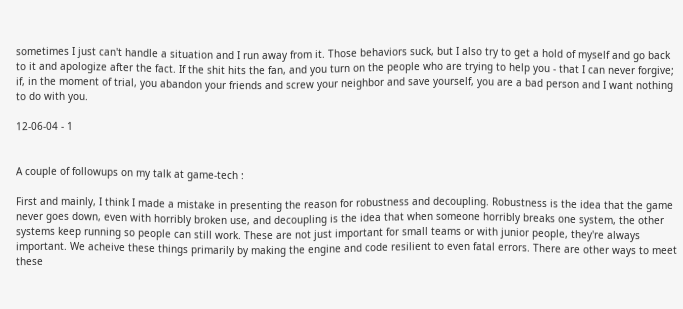sometimes I just can't handle a situation and I run away from it. Those behaviors suck, but I also try to get a hold of myself and go back to it and apologize after the fact. If the shit hits the fan, and you turn on the people who are trying to help you - that I can never forgive; if, in the moment of trial, you abandon your friends and screw your neighbor and save yourself, you are a bad person and I want nothing to do with you.

12-06-04 - 1


A couple of followups on my talk at game-tech :

First and mainly, I think I made a mistake in presenting the reason for robustness and decoupling. Robustness is the idea that the game never goes down, even with horribly broken use, and decoupling is the idea that when someone horribly breaks one system, the other systems keep running so people can still work. These are not just important for small teams or with junior people, they're always important. We acheive these things primarily by making the engine and code resilient to even fatal errors. There are other ways to meet these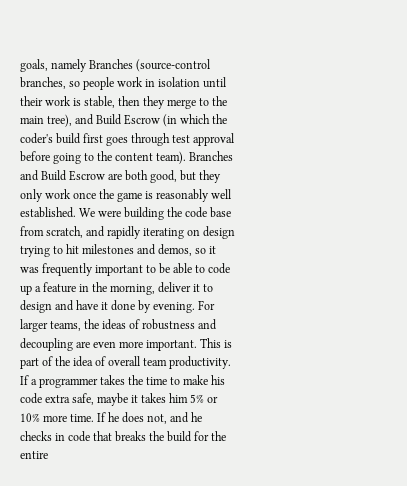goals, namely Branches (source-control branches, so people work in isolation until their work is stable, then they merge to the main tree), and Build Escrow (in which the coder's build first goes through test approval before going to the content team). Branches and Build Escrow are both good, but they only work once the game is reasonably well established. We were building the code base from scratch, and rapidly iterating on design trying to hit milestones and demos, so it was frequently important to be able to code up a feature in the morning, deliver it to design and have it done by evening. For larger teams, the ideas of robustness and decoupling are even more important. This is part of the idea of overall team productivity. If a programmer takes the time to make his code extra safe, maybe it takes him 5% or 10% more time. If he does not, and he checks in code that breaks the build for the entire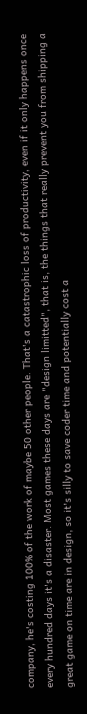company, he's costing 100% of the work of maybe 50 other people. That's a catastrophic loss of productivity, even if it only happens once every hundred days it's a disaster. Most games these days are "design limitted", that is, the things that really prevent you from shipping a great game on time are in design, so it's silly to save coder time and potentially cost a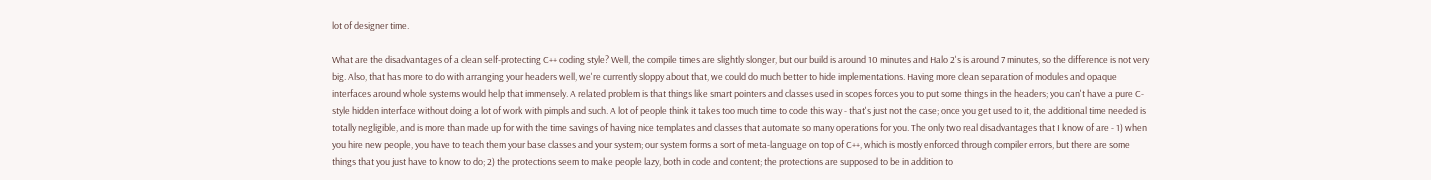lot of designer time.

What are the disadvantages of a clean self-protecting C++ coding style? Well, the compile times are slightly slonger, but our build is around 10 minutes and Halo 2's is around 7 minutes, so the difference is not very big. Also, that has more to do with arranging your headers well, we're currently sloppy about that, we could do much better to hide implementations. Having more clean separation of modules and opaque interfaces around whole systems would help that immensely. A related problem is that things like smart pointers and classes used in scopes forces you to put some things in the headers; you can't have a pure C-style hidden interface without doing a lot of work with pimpls and such. A lot of people think it takes too much time to code this way - that's just not the case; once you get used to it, the additional time needed is totally negligible, and is more than made up for with the time savings of having nice templates and classes that automate so many operations for you. The only two real disadvantages that I know of are - 1) when you hire new people, you have to teach them your base classes and your system; our system forms a sort of meta-language on top of C++, which is mostly enforced through compiler errors, but there are some things that you just have to know to do; 2) the protections seem to make people lazy, both in code and content; the protections are supposed to be in addition to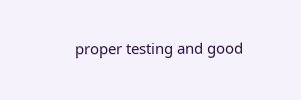proper testing and good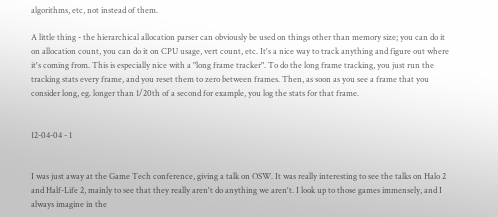algorithms, etc, not instead of them.

A little thing - the hierarchical allocation parser can obviously be used on things other than memory size; you can do it on allocation count, you can do it on CPU usage, vert count, etc. It's a nice way to track anything and figure out where it's coming from. This is especially nice with a "long frame tracker". To do the long frame tracking, you just run the tracking stats every frame, and you reset them to zero between frames. Then, as soon as you see a frame that you consider long, eg. longer than 1/20th of a second for example, you log the stats for that frame.


12-04-04 - 1


I was just away at the Game Tech conference, giving a talk on OSW. It was really interesting to see the talks on Halo 2 and Half-Life 2, mainly to see that they really aren't do anything we aren't. I look up to those games immensely, and I always imagine in the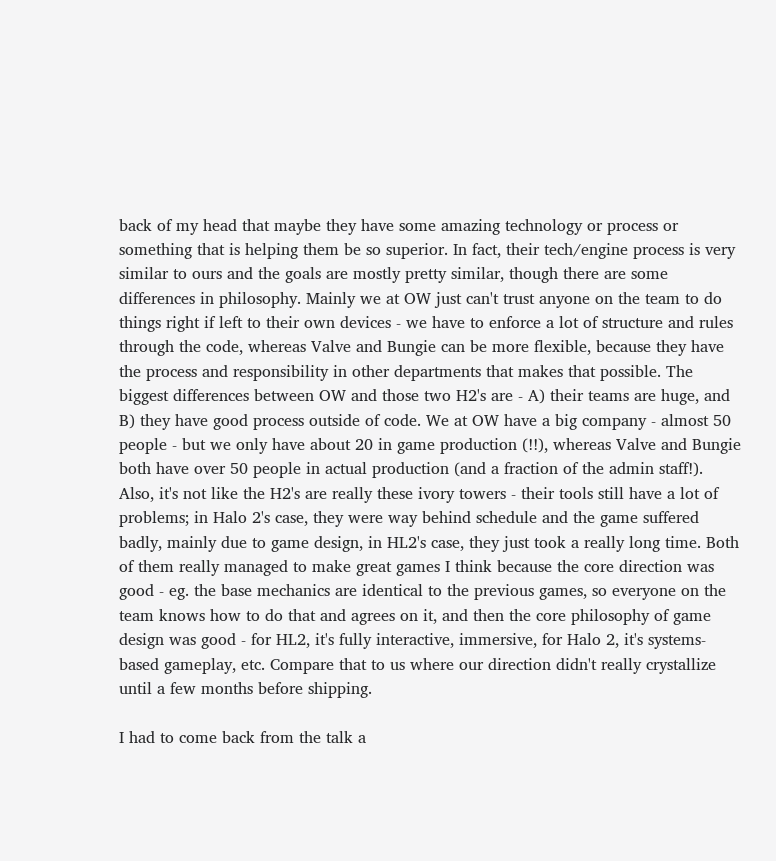back of my head that maybe they have some amazing technology or process or something that is helping them be so superior. In fact, their tech/engine process is very similar to ours and the goals are mostly pretty similar, though there are some differences in philosophy. Mainly we at OW just can't trust anyone on the team to do things right if left to their own devices - we have to enforce a lot of structure and rules through the code, whereas Valve and Bungie can be more flexible, because they have the process and responsibility in other departments that makes that possible. The biggest differences between OW and those two H2's are - A) their teams are huge, and B) they have good process outside of code. We at OW have a big company - almost 50 people - but we only have about 20 in game production (!!), whereas Valve and Bungie both have over 50 people in actual production (and a fraction of the admin staff!). Also, it's not like the H2's are really these ivory towers - their tools still have a lot of problems; in Halo 2's case, they were way behind schedule and the game suffered badly, mainly due to game design, in HL2's case, they just took a really long time. Both of them really managed to make great games I think because the core direction was good - eg. the base mechanics are identical to the previous games, so everyone on the team knows how to do that and agrees on it, and then the core philosophy of game design was good - for HL2, it's fully interactive, immersive, for Halo 2, it's systems-based gameplay, etc. Compare that to us where our direction didn't really crystallize until a few months before shipping.

I had to come back from the talk a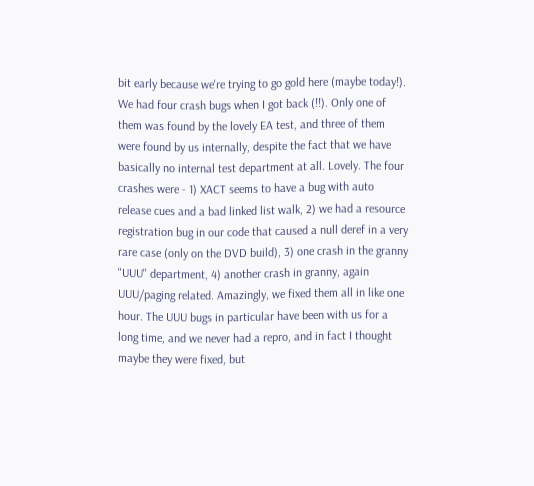bit early because we're trying to go gold here (maybe today!). We had four crash bugs when I got back (!!). Only one of them was found by the lovely EA test, and three of them were found by us internally, despite the fact that we have basically no internal test department at all. Lovely. The four crashes were - 1) XACT seems to have a bug with auto release cues and a bad linked list walk, 2) we had a resource registration bug in our code that caused a null deref in a very rare case (only on the DVD build), 3) one crash in the granny "UUU" department, 4) another crash in granny, again UUU/paging related. Amazingly, we fixed them all in like one hour. The UUU bugs in particular have been with us for a long time, and we never had a repro, and in fact I thought maybe they were fixed, but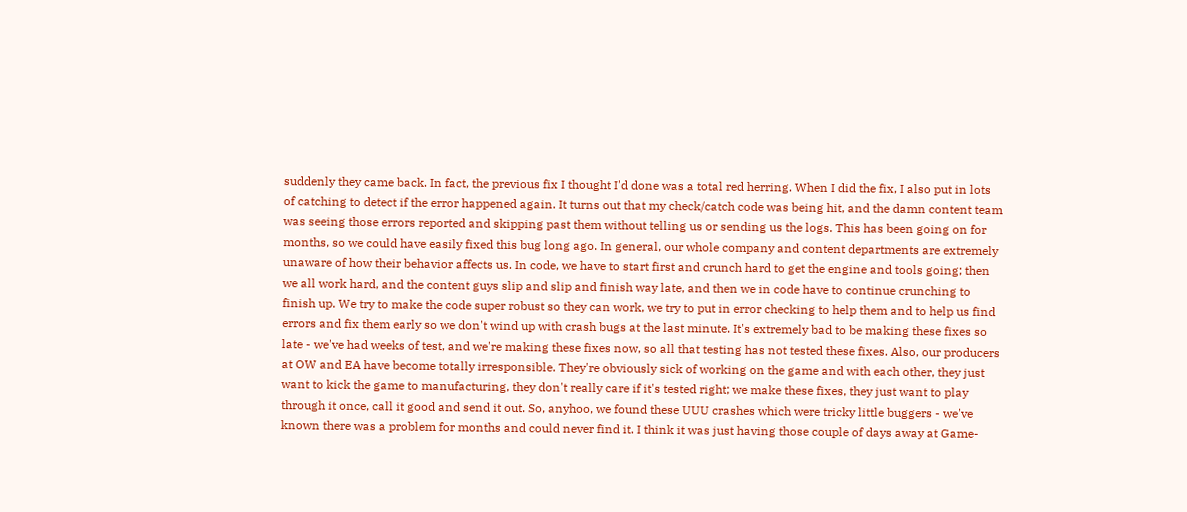suddenly they came back. In fact, the previous fix I thought I'd done was a total red herring. When I did the fix, I also put in lots of catching to detect if the error happened again. It turns out that my check/catch code was being hit, and the damn content team was seeing those errors reported and skipping past them without telling us or sending us the logs. This has been going on for months, so we could have easily fixed this bug long ago. In general, our whole company and content departments are extremely unaware of how their behavior affects us. In code, we have to start first and crunch hard to get the engine and tools going; then we all work hard, and the content guys slip and slip and finish way late, and then we in code have to continue crunching to finish up. We try to make the code super robust so they can work, we try to put in error checking to help them and to help us find errors and fix them early so we don't wind up with crash bugs at the last minute. It's extremely bad to be making these fixes so late - we've had weeks of test, and we're making these fixes now, so all that testing has not tested these fixes. Also, our producers at OW and EA have become totally irresponsible. They're obviously sick of working on the game and with each other, they just want to kick the game to manufacturing, they don't really care if it's tested right; we make these fixes, they just want to play through it once, call it good and send it out. So, anyhoo, we found these UUU crashes which were tricky little buggers - we've known there was a problem for months and could never find it. I think it was just having those couple of days away at Game-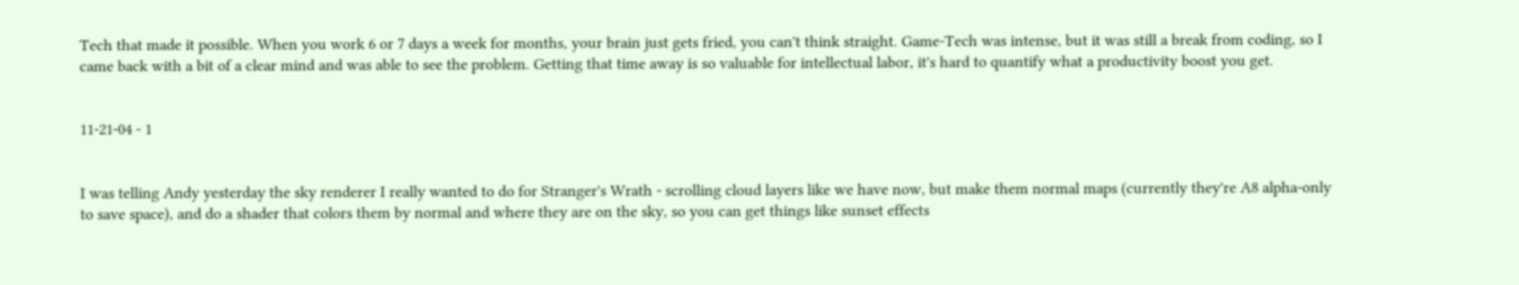Tech that made it possible. When you work 6 or 7 days a week for months, your brain just gets fried, you can't think straight. Game-Tech was intense, but it was still a break from coding, so I came back with a bit of a clear mind and was able to see the problem. Getting that time away is so valuable for intellectual labor, it's hard to quantify what a productivity boost you get.


11-21-04 - 1


I was telling Andy yesterday the sky renderer I really wanted to do for Stranger's Wrath - scrolling cloud layers like we have now, but make them normal maps (currently they're A8 alpha-only to save space), and do a shader that colors them by normal and where they are on the sky, so you can get things like sunset effects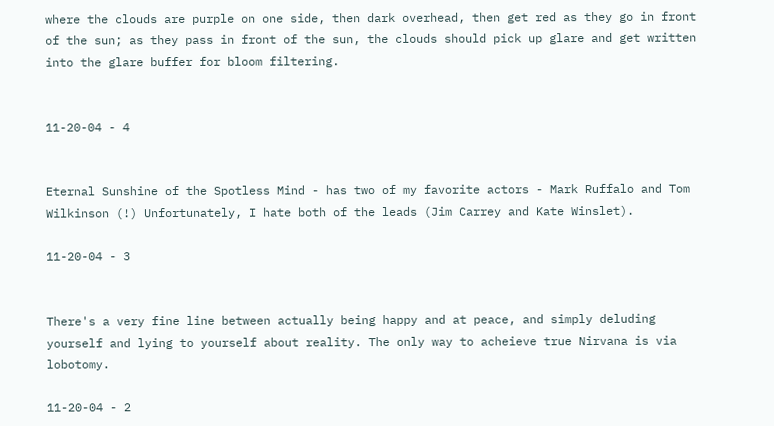where the clouds are purple on one side, then dark overhead, then get red as they go in front of the sun; as they pass in front of the sun, the clouds should pick up glare and get written into the glare buffer for bloom filtering.


11-20-04 - 4


Eternal Sunshine of the Spotless Mind - has two of my favorite actors - Mark Ruffalo and Tom Wilkinson (!) Unfortunately, I hate both of the leads (Jim Carrey and Kate Winslet).

11-20-04 - 3


There's a very fine line between actually being happy and at peace, and simply deluding yourself and lying to yourself about reality. The only way to acheieve true Nirvana is via lobotomy.

11-20-04 - 2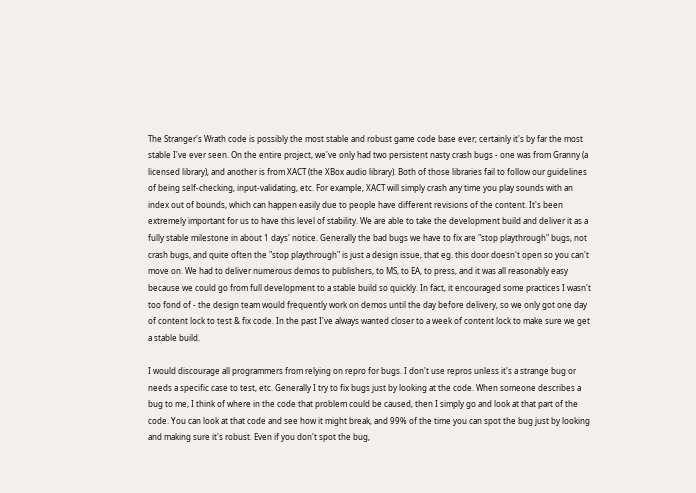The Stranger's Wrath code is possibly the most stable and robust game code base ever; certainly it's by far the most stable I've ever seen. On the entire project, we've only had two persistent nasty crash bugs - one was from Granny (a licensed library), and another is from XACT (the XBox audio library). Both of those libraries fail to follow our guidelines of being self-checking, input-validating, etc. For example, XACT will simply crash any time you play sounds with an index out of bounds, which can happen easily due to people have different revisions of the content. It's been extremely important for us to have this level of stability. We are able to take the development build and deliver it as a fully stable milestone in about 1 days' notice. Generally the bad bugs we have to fix are "stop playthrough" bugs, not crash bugs, and quite often the "stop playthrough" is just a design issue, that eg. this door doesn't open so you can't move on. We had to deliver numerous demos to publishers, to MS, to EA, to press, and it was all reasonably easy because we could go from full development to a stable build so quickly. In fact, it encouraged some practices I wasn't too fond of - the design team would frequently work on demos until the day before delivery, so we only got one day of content lock to test & fix code. In the past I've always wanted closer to a week of content lock to make sure we get a stable build.

I would discourage all programmers from relying on repro for bugs. I don't use repros unless it's a strange bug or needs a specific case to test, etc. Generally I try to fix bugs just by looking at the code. When someone describes a bug to me, I think of where in the code that problem could be caused, then I simply go and look at that part of the code. You can look at that code and see how it might break, and 99% of the time you can spot the bug just by looking and making sure it's robust. Even if you don't spot the bug,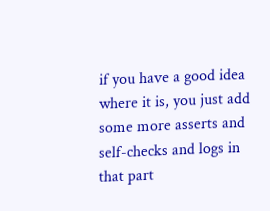if you have a good idea where it is, you just add some more asserts and self-checks and logs in that part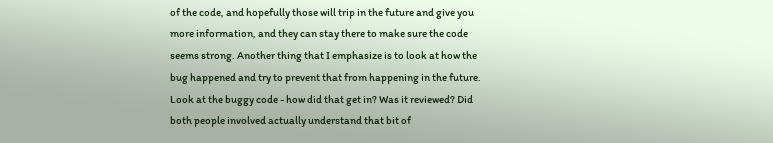of the code, and hopefully those will trip in the future and give you more information, and they can stay there to make sure the code seems strong. Another thing that I emphasize is to look at how the bug happened and try to prevent that from happening in the future. Look at the buggy code - how did that get in? Was it reviewed? Did both people involved actually understand that bit of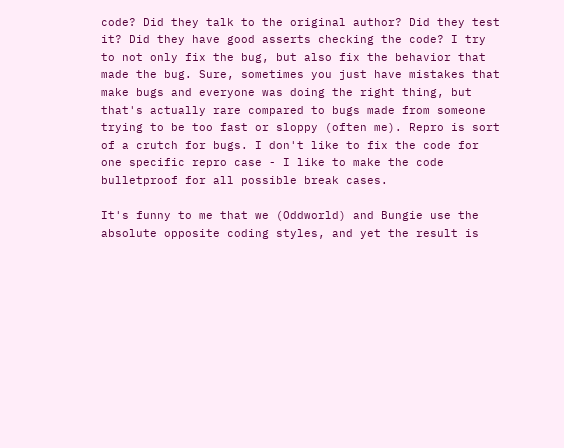code? Did they talk to the original author? Did they test it? Did they have good asserts checking the code? I try to not only fix the bug, but also fix the behavior that made the bug. Sure, sometimes you just have mistakes that make bugs and everyone was doing the right thing, but that's actually rare compared to bugs made from someone trying to be too fast or sloppy (often me). Repro is sort of a crutch for bugs. I don't like to fix the code for one specific repro case - I like to make the code bulletproof for all possible break cases.

It's funny to me that we (Oddworld) and Bungie use the absolute opposite coding styles, and yet the result is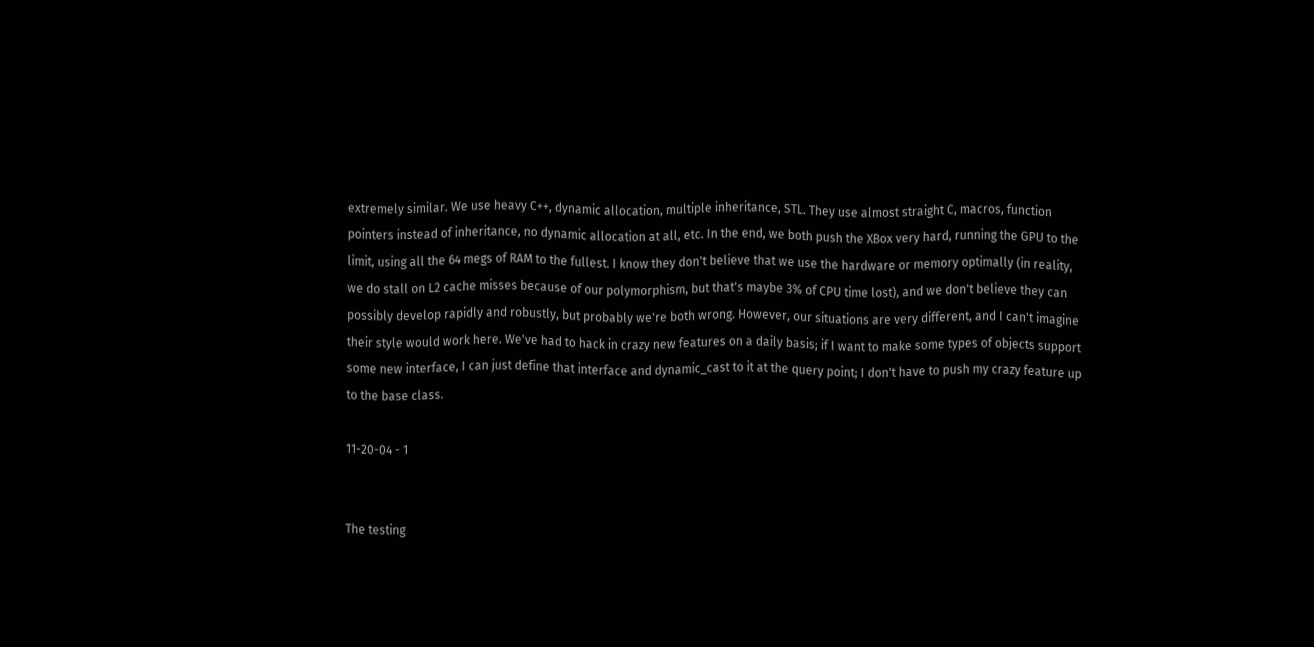extremely similar. We use heavy C++, dynamic allocation, multiple inheritance, STL. They use almost straight C, macros, function pointers instead of inheritance, no dynamic allocation at all, etc. In the end, we both push the XBox very hard, running the GPU to the limit, using all the 64 megs of RAM to the fullest. I know they don't believe that we use the hardware or memory optimally (in reality, we do stall on L2 cache misses because of our polymorphism, but that's maybe 3% of CPU time lost), and we don't believe they can possibly develop rapidly and robustly, but probably we're both wrong. However, our situations are very different, and I can't imagine their style would work here. We've had to hack in crazy new features on a daily basis; if I want to make some types of objects support some new interface, I can just define that interface and dynamic_cast to it at the query point; I don't have to push my crazy feature up to the base class.

11-20-04 - 1


The testing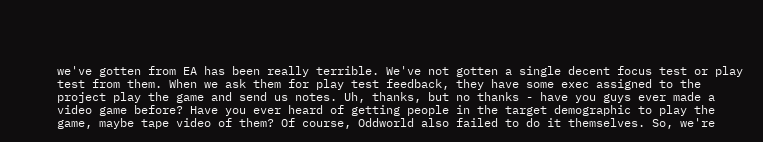we've gotten from EA has been really terrible. We've not gotten a single decent focus test or play test from them. When we ask them for play test feedback, they have some exec assigned to the project play the game and send us notes. Uh, thanks, but no thanks - have you guys ever made a video game before? Have you ever heard of getting people in the target demographic to play the game, maybe tape video of them? Of course, Oddworld also failed to do it themselves. So, we're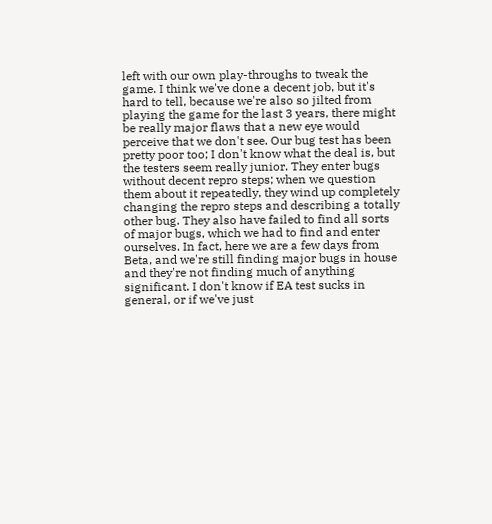left with our own play-throughs to tweak the game. I think we've done a decent job, but it's hard to tell, because we're also so jilted from playing the game for the last 3 years, there might be really major flaws that a new eye would perceive that we don't see. Our bug test has been pretty poor too; I don't know what the deal is, but the testers seem really junior. They enter bugs without decent repro steps; when we question them about it repeatedly, they wind up completely changing the repro steps and describing a totally other bug. They also have failed to find all sorts of major bugs, which we had to find and enter ourselves. In fact, here we are a few days from Beta, and we're still finding major bugs in house and they're not finding much of anything significant. I don't know if EA test sucks in general, or if we've just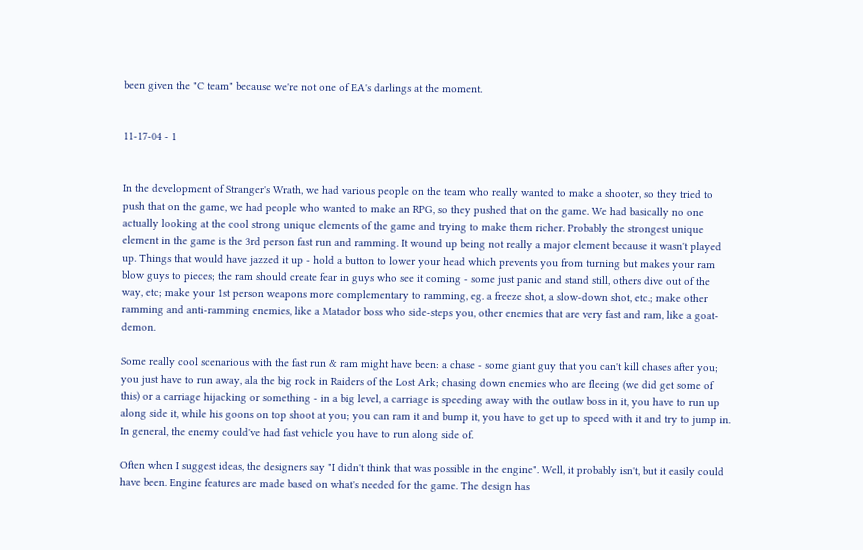been given the "C team" because we're not one of EA's darlings at the moment.


11-17-04 - 1


In the development of Stranger's Wrath, we had various people on the team who really wanted to make a shooter, so they tried to push that on the game, we had people who wanted to make an RPG, so they pushed that on the game. We had basically no one actually looking at the cool strong unique elements of the game and trying to make them richer. Probably the strongest unique element in the game is the 3rd person fast run and ramming. It wound up being not really a major element because it wasn't played up. Things that would have jazzed it up - hold a button to lower your head which prevents you from turning but makes your ram blow guys to pieces; the ram should create fear in guys who see it coming - some just panic and stand still, others dive out of the way, etc; make your 1st person weapons more complementary to ramming, eg. a freeze shot, a slow-down shot, etc.; make other ramming and anti-ramming enemies, like a Matador boss who side-steps you, other enemies that are very fast and ram, like a goat-demon.

Some really cool scenarious with the fast run & ram might have been: a chase - some giant guy that you can't kill chases after you; you just have to run away, ala the big rock in Raiders of the Lost Ark; chasing down enemies who are fleeing (we did get some of this) or a carriage hijacking or something - in a big level, a carriage is speeding away with the outlaw boss in it, you have to run up along side it, while his goons on top shoot at you; you can ram it and bump it, you have to get up to speed with it and try to jump in. In general, the enemy could've had fast vehicle you have to run along side of.

Often when I suggest ideas, the designers say "I didn't think that was possible in the engine". Well, it probably isn't, but it easily could have been. Engine features are made based on what's needed for the game. The design has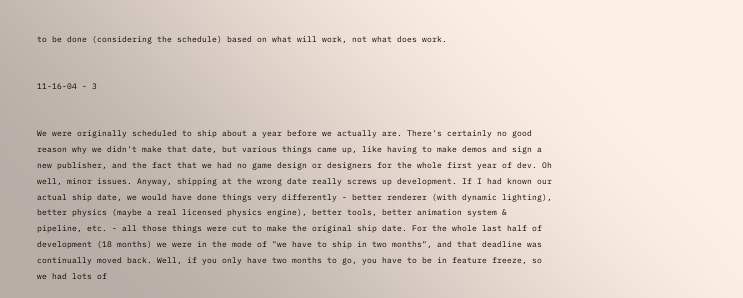to be done (considering the schedule) based on what will work, not what does work.


11-16-04 - 3


We were originally scheduled to ship about a year before we actually are. There's certainly no good reason why we didn't make that date, but various things came up, like having to make demos and sign a new publisher, and the fact that we had no game design or designers for the whole first year of dev. Oh well, minor issues. Anyway, shipping at the wrong date really screws up development. If I had known our actual ship date, we would have done things very differently - better renderer (with dynamic lighting), better physics (maybe a real licensed physics engine), better tools, better animation system & pipeline, etc. - all those things were cut to make the original ship date. For the whole last half of development (18 months) we were in the mode of "we have to ship in two months", and that deadline was continually moved back. Well, if you only have two months to go, you have to be in feature freeze, so we had lots of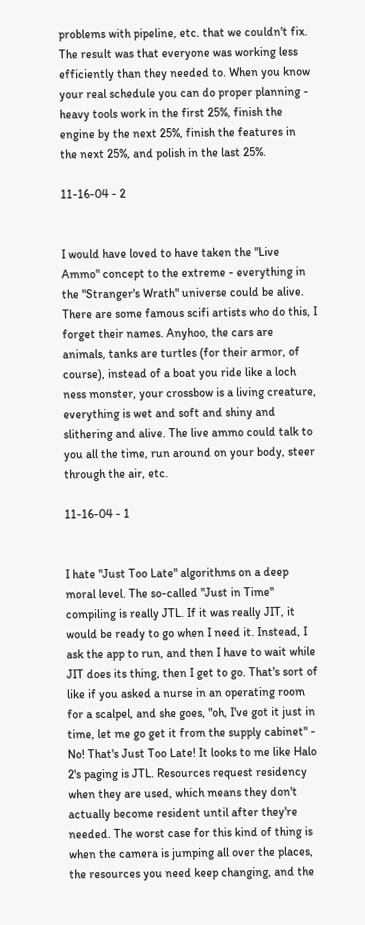problems with pipeline, etc. that we couldn't fix. The result was that everyone was working less efficiently than they needed to. When you know your real schedule you can do proper planning - heavy tools work in the first 25%, finish the engine by the next 25%, finish the features in the next 25%, and polish in the last 25%.

11-16-04 - 2


I would have loved to have taken the "Live Ammo" concept to the extreme - everything in the "Stranger's Wrath" universe could be alive. There are some famous scifi artists who do this, I forget their names. Anyhoo, the cars are animals, tanks are turtles (for their armor, of course), instead of a boat you ride like a loch ness monster, your crossbow is a living creature, everything is wet and soft and shiny and slithering and alive. The live ammo could talk to you all the time, run around on your body, steer through the air, etc.

11-16-04 - 1


I hate "Just Too Late" algorithms on a deep moral level. The so-called "Just in Time" compiling is really JTL. If it was really JIT, it would be ready to go when I need it. Instead, I ask the app to run, and then I have to wait while JIT does its thing, then I get to go. That's sort of like if you asked a nurse in an operating room for a scalpel, and she goes, "oh, I've got it just in time, let me go get it from the supply cabinet" - No! That's Just Too Late! It looks to me like Halo 2's paging is JTL. Resources request residency when they are used, which means they don't actually become resident until after they're needed. The worst case for this kind of thing is when the camera is jumping all over the places, the resources you need keep changing, and the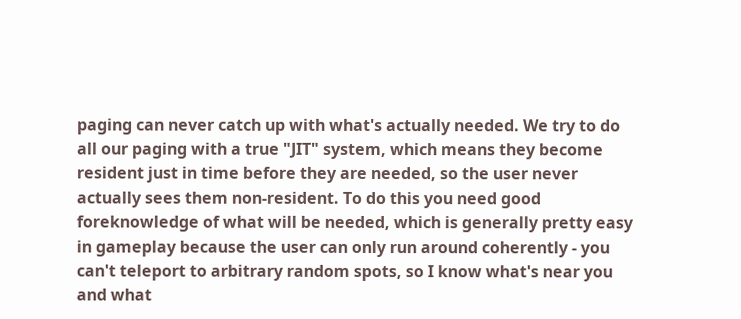paging can never catch up with what's actually needed. We try to do all our paging with a true "JIT" system, which means they become resident just in time before they are needed, so the user never actually sees them non-resident. To do this you need good foreknowledge of what will be needed, which is generally pretty easy in gameplay because the user can only run around coherently - you can't teleport to arbitrary random spots, so I know what's near you and what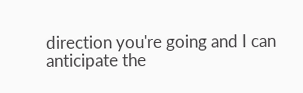direction you're going and I can anticipate the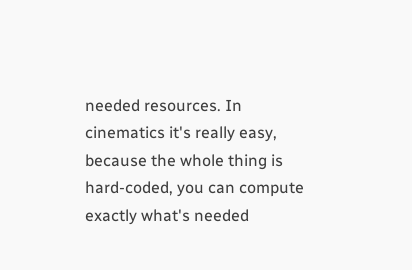needed resources. In cinematics it's really easy, because the whole thing is hard-coded, you can compute exactly what's needed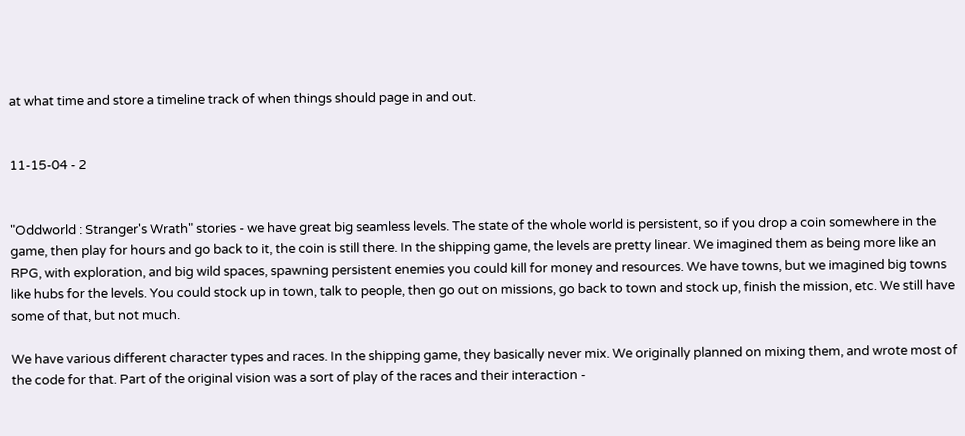at what time and store a timeline track of when things should page in and out.


11-15-04 - 2


"Oddworld : Stranger's Wrath" stories - we have great big seamless levels. The state of the whole world is persistent, so if you drop a coin somewhere in the game, then play for hours and go back to it, the coin is still there. In the shipping game, the levels are pretty linear. We imagined them as being more like an RPG, with exploration, and big wild spaces, spawning persistent enemies you could kill for money and resources. We have towns, but we imagined big towns like hubs for the levels. You could stock up in town, talk to people, then go out on missions, go back to town and stock up, finish the mission, etc. We still have some of that, but not much.

We have various different character types and races. In the shipping game, they basically never mix. We originally planned on mixing them, and wrote most of the code for that. Part of the original vision was a sort of play of the races and their interaction -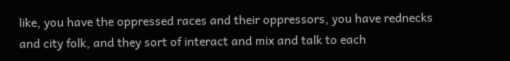like, you have the oppressed races and their oppressors, you have rednecks and city folk, and they sort of interact and mix and talk to each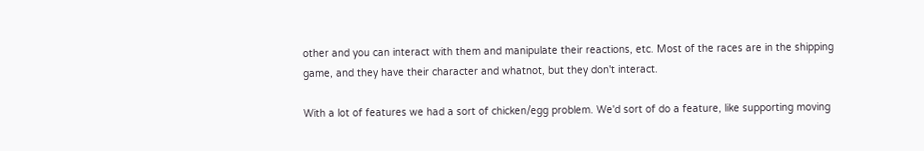other and you can interact with them and manipulate their reactions, etc. Most of the races are in the shipping game, and they have their character and whatnot, but they don't interact.

With a lot of features we had a sort of chicken/egg problem. We'd sort of do a feature, like supporting moving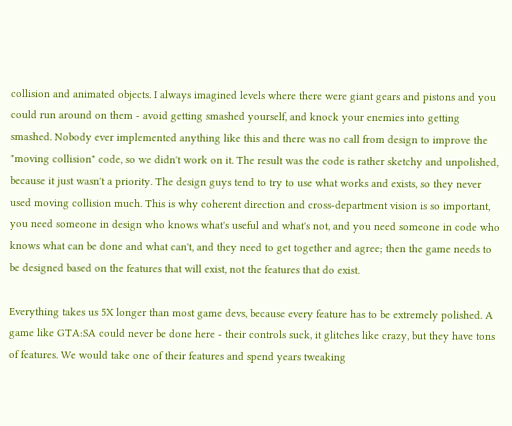collision and animated objects. I always imagined levels where there were giant gears and pistons and you could run around on them - avoid getting smashed yourself, and knock your enemies into getting smashed. Nobody ever implemented anything like this and there was no call from design to improve the "moving collision" code, so we didn't work on it. The result was the code is rather sketchy and unpolished, because it just wasn't a priority. The design guys tend to try to use what works and exists, so they never used moving collision much. This is why coherent direction and cross-department vision is so important, you need someone in design who knows what's useful and what's not, and you need someone in code who knows what can be done and what can't, and they need to get together and agree; then the game needs to be designed based on the features that will exist, not the features that do exist.

Everything takes us 5X longer than most game devs, because every feature has to be extremely polished. A game like GTA:SA could never be done here - their controls suck, it glitches like crazy, but they have tons of features. We would take one of their features and spend years tweaking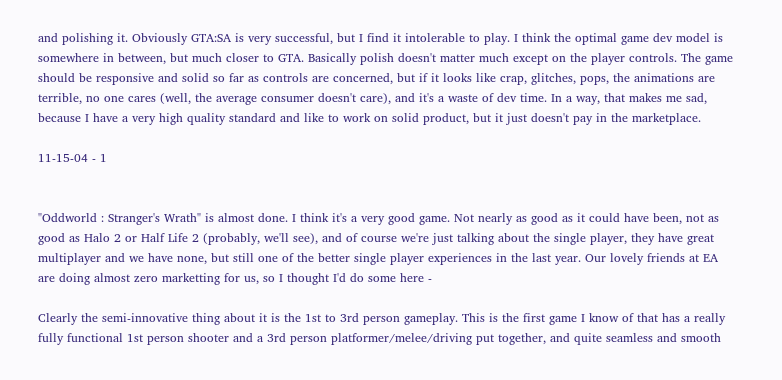and polishing it. Obviously GTA:SA is very successful, but I find it intolerable to play. I think the optimal game dev model is somewhere in between, but much closer to GTA. Basically polish doesn't matter much except on the player controls. The game should be responsive and solid so far as controls are concerned, but if it looks like crap, glitches, pops, the animations are terrible, no one cares (well, the average consumer doesn't care), and it's a waste of dev time. In a way, that makes me sad, because I have a very high quality standard and like to work on solid product, but it just doesn't pay in the marketplace.

11-15-04 - 1


"Oddworld : Stranger's Wrath" is almost done. I think it's a very good game. Not nearly as good as it could have been, not as good as Halo 2 or Half Life 2 (probably, we'll see), and of course we're just talking about the single player, they have great multiplayer and we have none, but still one of the better single player experiences in the last year. Our lovely friends at EA are doing almost zero marketting for us, so I thought I'd do some here -

Clearly the semi-innovative thing about it is the 1st to 3rd person gameplay. This is the first game I know of that has a really fully functional 1st person shooter and a 3rd person platformer/melee/driving put together, and quite seamless and smooth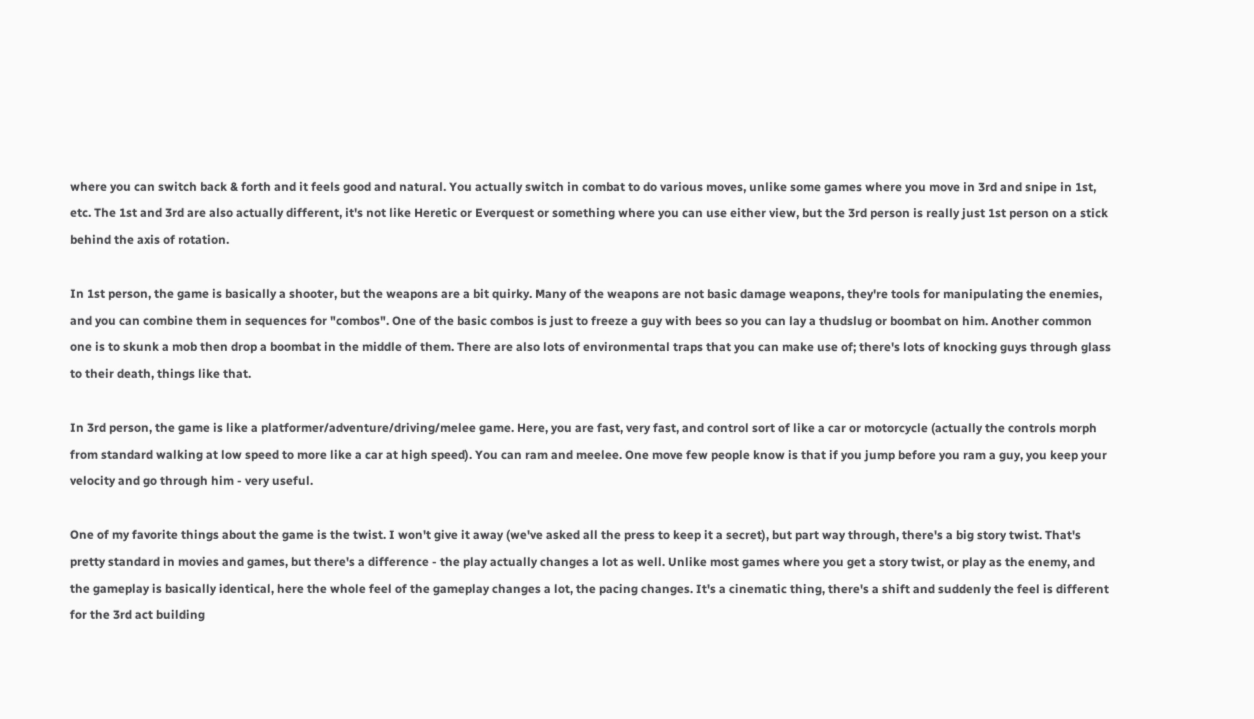where you can switch back & forth and it feels good and natural. You actually switch in combat to do various moves, unlike some games where you move in 3rd and snipe in 1st, etc. The 1st and 3rd are also actually different, it's not like Heretic or Everquest or something where you can use either view, but the 3rd person is really just 1st person on a stick behind the axis of rotation.

In 1st person, the game is basically a shooter, but the weapons are a bit quirky. Many of the weapons are not basic damage weapons, they're tools for manipulating the enemies, and you can combine them in sequences for "combos". One of the basic combos is just to freeze a guy with bees so you can lay a thudslug or boombat on him. Another common one is to skunk a mob then drop a boombat in the middle of them. There are also lots of environmental traps that you can make use of; there's lots of knocking guys through glass to their death, things like that.

In 3rd person, the game is like a platformer/adventure/driving/melee game. Here, you are fast, very fast, and control sort of like a car or motorcycle (actually the controls morph from standard walking at low speed to more like a car at high speed). You can ram and meelee. One move few people know is that if you jump before you ram a guy, you keep your velocity and go through him - very useful.

One of my favorite things about the game is the twist. I won't give it away (we've asked all the press to keep it a secret), but part way through, there's a big story twist. That's pretty standard in movies and games, but there's a difference - the play actually changes a lot as well. Unlike most games where you get a story twist, or play as the enemy, and the gameplay is basically identical, here the whole feel of the gameplay changes a lot, the pacing changes. It's a cinematic thing, there's a shift and suddenly the feel is different for the 3rd act building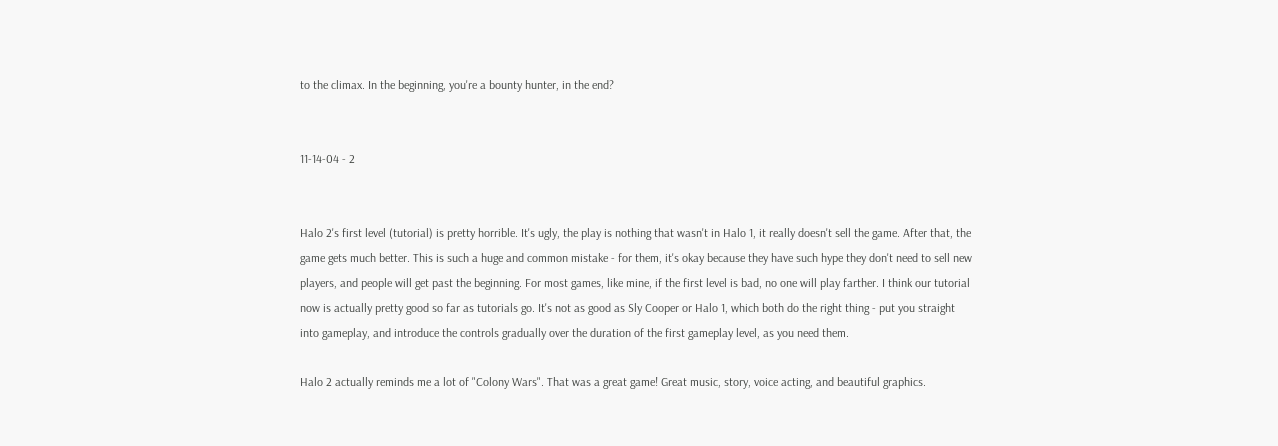to the climax. In the beginning, you're a bounty hunter, in the end?


11-14-04 - 2


Halo 2's first level (tutorial) is pretty horrible. It's ugly, the play is nothing that wasn't in Halo 1, it really doesn't sell the game. After that, the game gets much better. This is such a huge and common mistake - for them, it's okay because they have such hype they don't need to sell new players, and people will get past the beginning. For most games, like mine, if the first level is bad, no one will play farther. I think our tutorial now is actually pretty good so far as tutorials go. It's not as good as Sly Cooper or Halo 1, which both do the right thing - put you straight into gameplay, and introduce the controls gradually over the duration of the first gameplay level, as you need them.

Halo 2 actually reminds me a lot of "Colony Wars". That was a great game! Great music, story, voice acting, and beautiful graphics.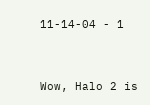11-14-04 - 1


Wow, Halo 2 is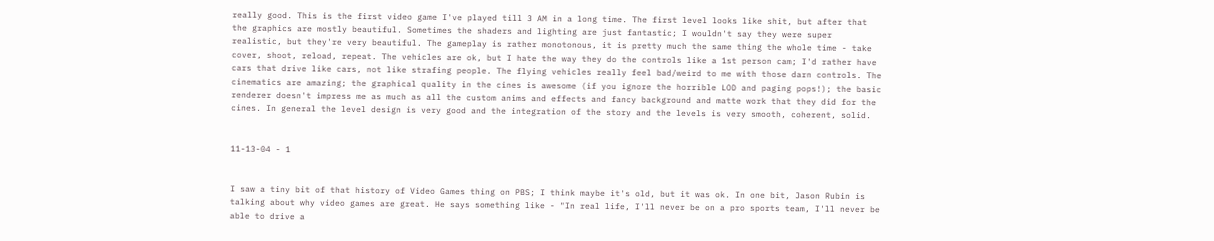really good. This is the first video game I've played till 3 AM in a long time. The first level looks like shit, but after that the graphics are mostly beautiful. Sometimes the shaders and lighting are just fantastic; I wouldn't say they were super realistic, but they're very beautiful. The gameplay is rather monotonous, it is pretty much the same thing the whole time - take cover, shoot, reload, repeat. The vehicles are ok, but I hate the way they do the controls like a 1st person cam; I'd rather have cars that drive like cars, not like strafing people. The flying vehicles really feel bad/weird to me with those darn controls. The cinematics are amazing; the graphical quality in the cines is awesome (if you ignore the horrible LOD and paging pops!); the basic renderer doesn't impress me as much as all the custom anims and effects and fancy background and matte work that they did for the cines. In general the level design is very good and the integration of the story and the levels is very smooth, coherent, solid.


11-13-04 - 1


I saw a tiny bit of that history of Video Games thing on PBS; I think maybe it's old, but it was ok. In one bit, Jason Rubin is talking about why video games are great. He says something like - "In real life, I'll never be on a pro sports team, I'll never be able to drive a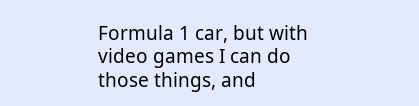Formula 1 car, but with video games I can do those things, and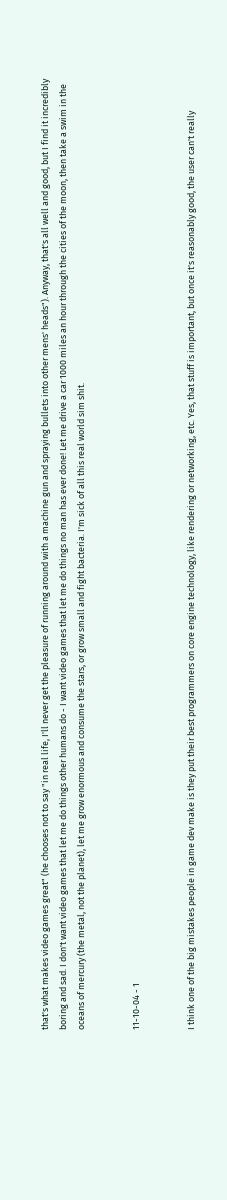that's what makes video games great" (he chooses not to say "in real life, I'll never get the pleasure of running around with a machine gun and spraying bullets into other mens' heads"). Anyway, that's all well and good, but I find it incredibly boring and sad. I don't want video games that let me do things other humans do - I want video games that let me do things no man has ever done! Let me drive a car 1000 miles an hour through the cities of the moon, then take a swim in the oceans of mercury (the metal, not the planet), let me grow enormous and consume the stars, or grow small and fight bacteria. I'm sick of all this real world sim shit.


11-10-04 - 1


I think one of the big mistakes people in game dev make is they put their best programmers on core engine technology, like rendering or networking, etc. Yes, that stuff is important, but once it's reasonably good, the user can't really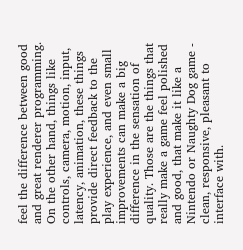feel the difference between good and great renderer programming. On the other hand, things like controls, camera, motion, input, latency, animation, these things provide direct feedback to the play experience, and even small improvements can make a big difference in the sensation of quality. Those are the things that really make a game feel polished and good, that make it like a Nintendo or Naughty Dog game - clean, responsive, pleasant to interface with.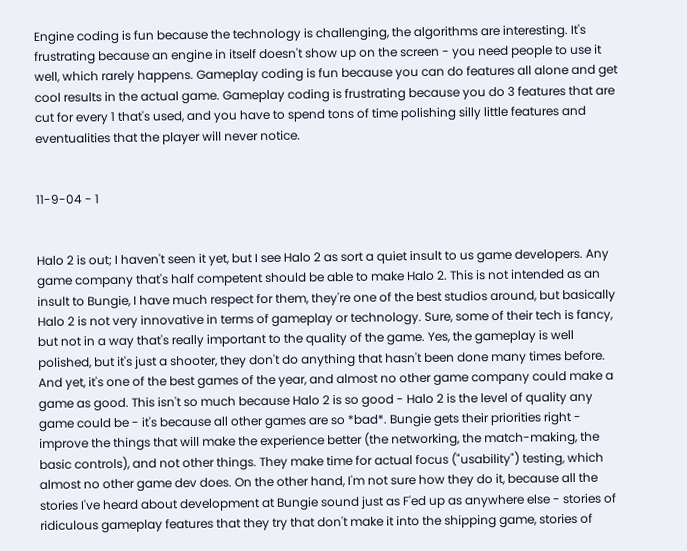Engine coding is fun because the technology is challenging, the algorithms are interesting. It's frustrating because an engine in itself doesn't show up on the screen - you need people to use it well, which rarely happens. Gameplay coding is fun because you can do features all alone and get cool results in the actual game. Gameplay coding is frustrating because you do 3 features that are cut for every 1 that's used, and you have to spend tons of time polishing silly little features and eventualities that the player will never notice.


11-9-04 - 1


Halo 2 is out; I haven't seen it yet, but I see Halo 2 as sort a quiet insult to us game developers. Any game company that's half competent should be able to make Halo 2. This is not intended as an insult to Bungie, I have much respect for them, they're one of the best studios around, but basically Halo 2 is not very innovative in terms of gameplay or technology. Sure, some of their tech is fancy, but not in a way that's really important to the quality of the game. Yes, the gameplay is well polished, but it's just a shooter, they don't do anything that hasn't been done many times before. And yet, it's one of the best games of the year, and almost no other game company could make a game as good. This isn't so much because Halo 2 is so good - Halo 2 is the level of quality any game could be - it's because all other games are so *bad*. Bungie gets their priorities right - improve the things that will make the experience better (the networking, the match-making, the basic controls), and not other things. They make time for actual focus ("usability") testing, which almost no other game dev does. On the other hand, I'm not sure how they do it, because all the stories I've heard about development at Bungie sound just as F'ed up as anywhere else - stories of ridiculous gameplay features that they try that don't make it into the shipping game, stories of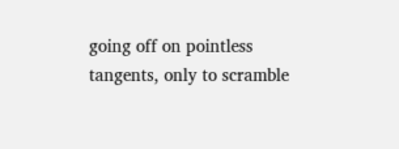going off on pointless tangents, only to scramble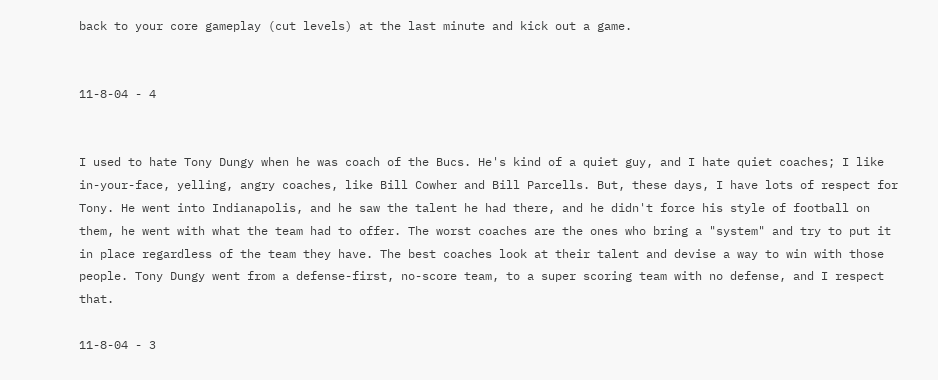back to your core gameplay (cut levels) at the last minute and kick out a game.


11-8-04 - 4


I used to hate Tony Dungy when he was coach of the Bucs. He's kind of a quiet guy, and I hate quiet coaches; I like in-your-face, yelling, angry coaches, like Bill Cowher and Bill Parcells. But, these days, I have lots of respect for Tony. He went into Indianapolis, and he saw the talent he had there, and he didn't force his style of football on them, he went with what the team had to offer. The worst coaches are the ones who bring a "system" and try to put it in place regardless of the team they have. The best coaches look at their talent and devise a way to win with those people. Tony Dungy went from a defense-first, no-score team, to a super scoring team with no defense, and I respect that.

11-8-04 - 3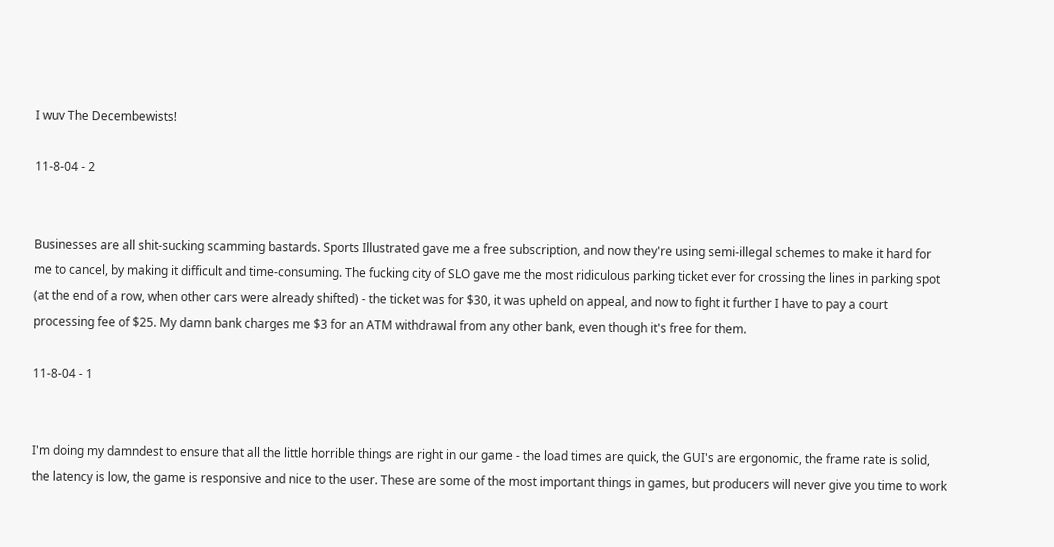I wuv The Decembewists!

11-8-04 - 2


Businesses are all shit-sucking scamming bastards. Sports Illustrated gave me a free subscription, and now they're using semi-illegal schemes to make it hard for me to cancel, by making it difficult and time-consuming. The fucking city of SLO gave me the most ridiculous parking ticket ever for crossing the lines in parking spot (at the end of a row, when other cars were already shifted) - the ticket was for $30, it was upheld on appeal, and now to fight it further I have to pay a court processing fee of $25. My damn bank charges me $3 for an ATM withdrawal from any other bank, even though it's free for them.

11-8-04 - 1


I'm doing my damndest to ensure that all the little horrible things are right in our game - the load times are quick, the GUI's are ergonomic, the frame rate is solid, the latency is low, the game is responsive and nice to the user. These are some of the most important things in games, but producers will never give you time to work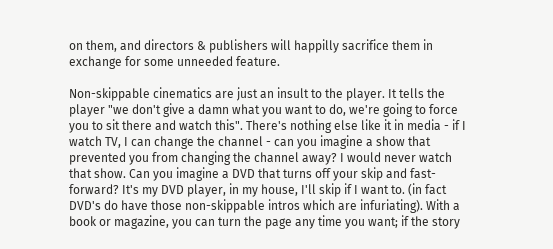on them, and directors & publishers will happilly sacrifice them in exchange for some unneeded feature.

Non-skippable cinematics are just an insult to the player. It tells the player "we don't give a damn what you want to do, we're going to force you to sit there and watch this". There's nothing else like it in media - if I watch TV, I can change the channel - can you imagine a show that prevented you from changing the channel away? I would never watch that show. Can you imagine a DVD that turns off your skip and fast-forward? It's my DVD player, in my house, I'll skip if I want to. (in fact DVD's do have those non-skippable intros which are infuriating). With a book or magazine, you can turn the page any time you want; if the story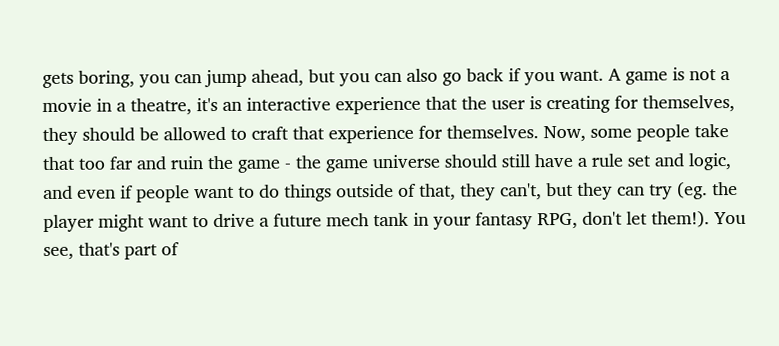gets boring, you can jump ahead, but you can also go back if you want. A game is not a movie in a theatre, it's an interactive experience that the user is creating for themselves, they should be allowed to craft that experience for themselves. Now, some people take that too far and ruin the game - the game universe should still have a rule set and logic, and even if people want to do things outside of that, they can't, but they can try (eg. the player might want to drive a future mech tank in your fantasy RPG, don't let them!). You see, that's part of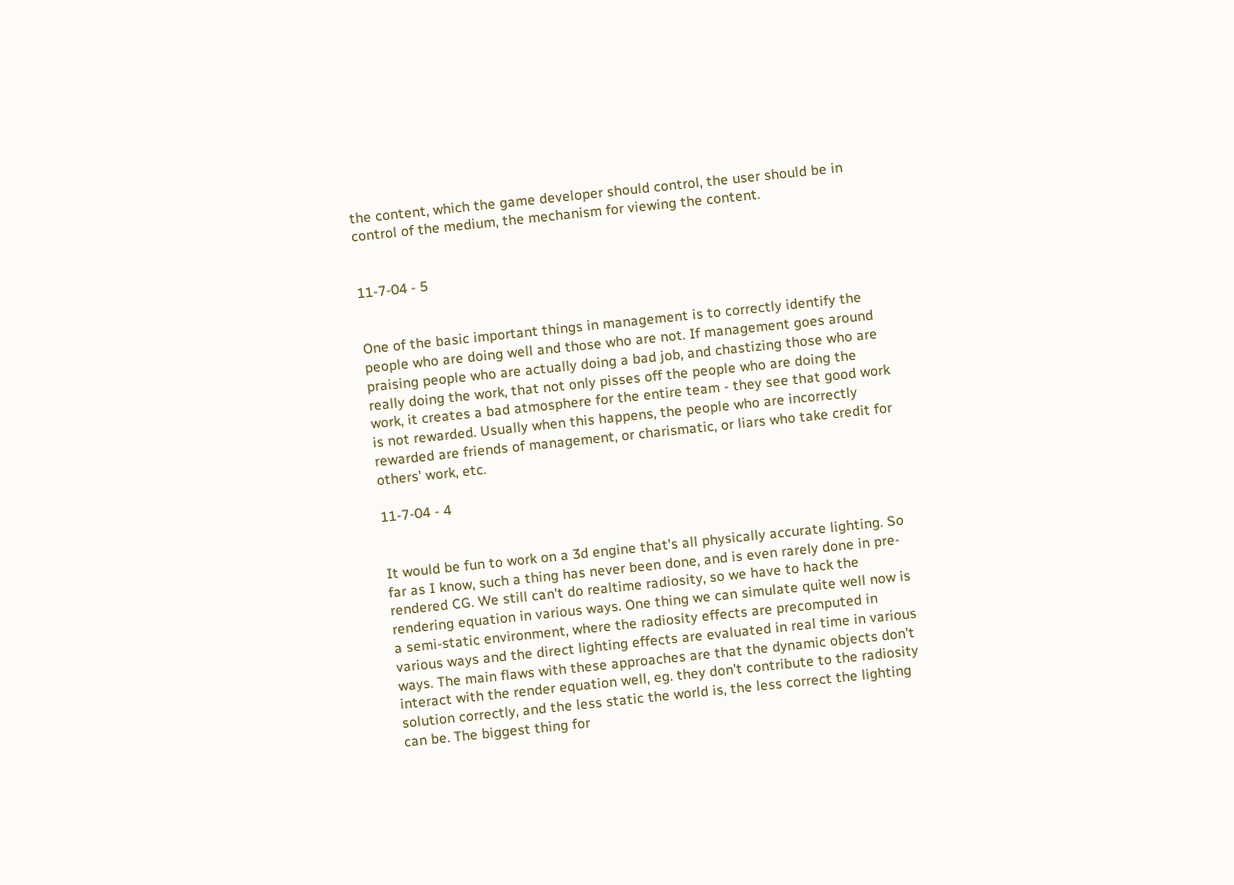the content, which the game developer should control, the user should be in control of the medium, the mechanism for viewing the content.


11-7-04 - 5


One of the basic important things in management is to correctly identify the people who are doing well and those who are not. If management goes around praising people who are actually doing a bad job, and chastizing those who are really doing the work, that not only pisses off the people who are doing the work, it creates a bad atmosphere for the entire team - they see that good work is not rewarded. Usually when this happens, the people who are incorrectly rewarded are friends of management, or charismatic, or liars who take credit for others' work, etc.

11-7-04 - 4


It would be fun to work on a 3d engine that's all physically accurate lighting. So far as I know, such a thing has never been done, and is even rarely done in pre-rendered CG. We still can't do realtime radiosity, so we have to hack the rendering equation in various ways. One thing we can simulate quite well now is a semi-static environment, where the radiosity effects are precomputed in various ways and the direct lighting effects are evaluated in real time in various ways. The main flaws with these approaches are that the dynamic objects don't interact with the render equation well, eg. they don't contribute to the radiosity solution correctly, and the less static the world is, the less correct the lighting can be. The biggest thing for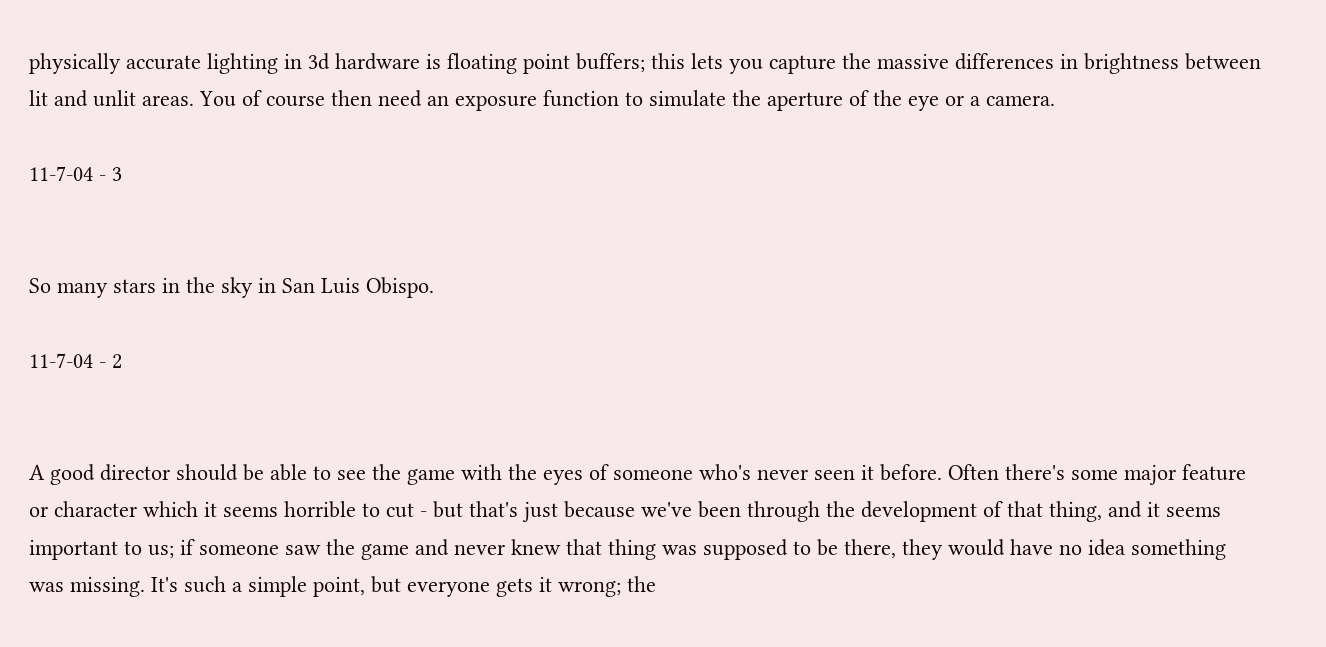physically accurate lighting in 3d hardware is floating point buffers; this lets you capture the massive differences in brightness between lit and unlit areas. You of course then need an exposure function to simulate the aperture of the eye or a camera.

11-7-04 - 3


So many stars in the sky in San Luis Obispo.

11-7-04 - 2


A good director should be able to see the game with the eyes of someone who's never seen it before. Often there's some major feature or character which it seems horrible to cut - but that's just because we've been through the development of that thing, and it seems important to us; if someone saw the game and never knew that thing was supposed to be there, they would have no idea something was missing. It's such a simple point, but everyone gets it wrong; the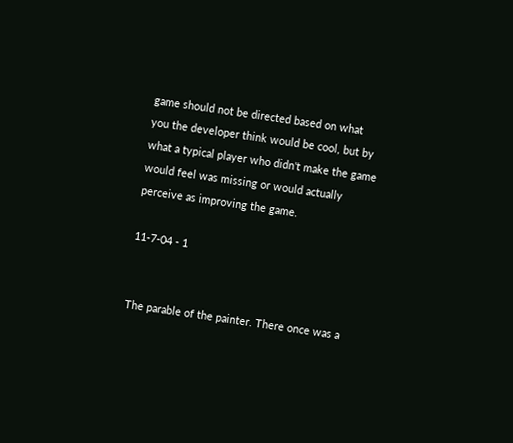game should not be directed based on what you the developer think would be cool, but by what a typical player who didn't make the game would feel was missing or would actually perceive as improving the game.

11-7-04 - 1


The parable of the painter. There once was a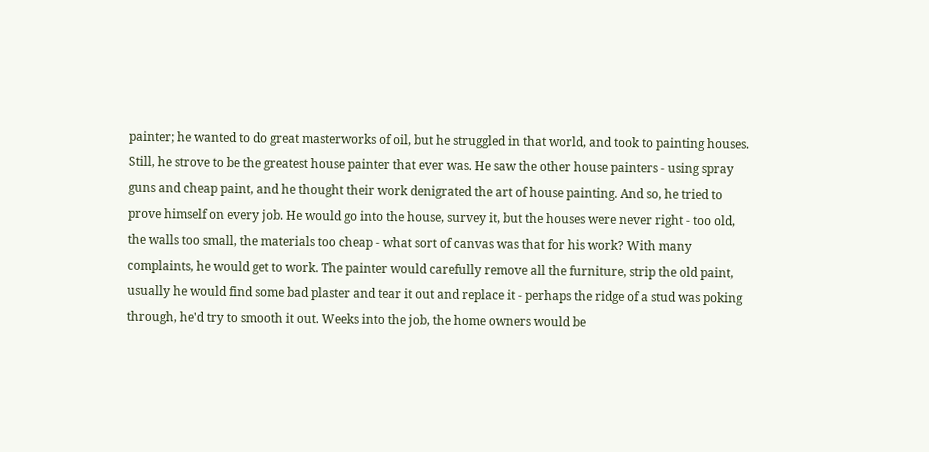painter; he wanted to do great masterworks of oil, but he struggled in that world, and took to painting houses. Still, he strove to be the greatest house painter that ever was. He saw the other house painters - using spray guns and cheap paint, and he thought their work denigrated the art of house painting. And so, he tried to prove himself on every job. He would go into the house, survey it, but the houses were never right - too old, the walls too small, the materials too cheap - what sort of canvas was that for his work? With many complaints, he would get to work. The painter would carefully remove all the furniture, strip the old paint, usually he would find some bad plaster and tear it out and replace it - perhaps the ridge of a stud was poking through, he'd try to smooth it out. Weeks into the job, the home owners would be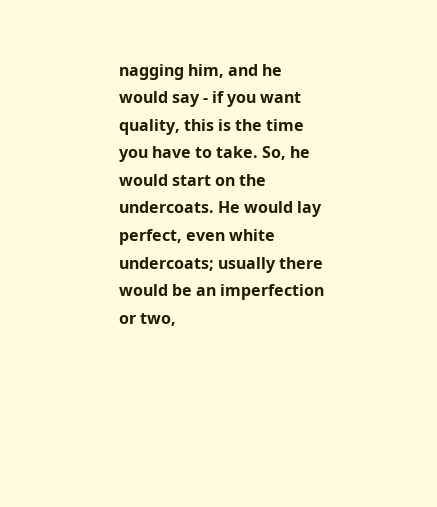nagging him, and he would say - if you want quality, this is the time you have to take. So, he would start on the undercoats. He would lay perfect, even white undercoats; usually there would be an imperfection or two,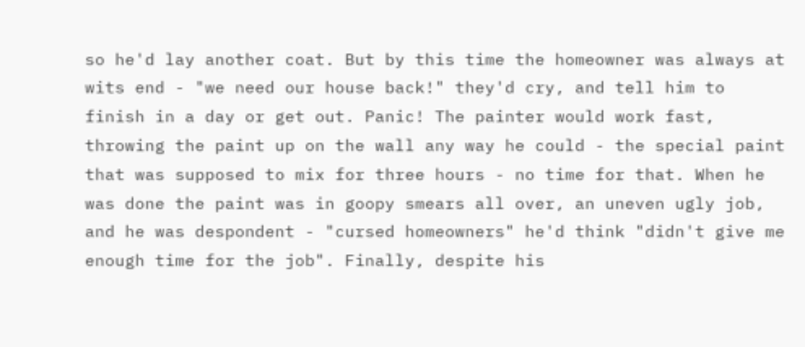so he'd lay another coat. But by this time the homeowner was always at wits end - "we need our house back!" they'd cry, and tell him to finish in a day or get out. Panic! The painter would work fast, throwing the paint up on the wall any way he could - the special paint that was supposed to mix for three hours - no time for that. When he was done the paint was in goopy smears all over, an uneven ugly job, and he was despondent - "cursed homeowners" he'd think "didn't give me enough time for the job". Finally, despite his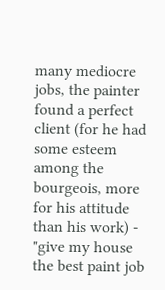many mediocre jobs, the painter found a perfect client (for he had some esteem among the bourgeois, more for his attitude than his work) - "give my house the best paint job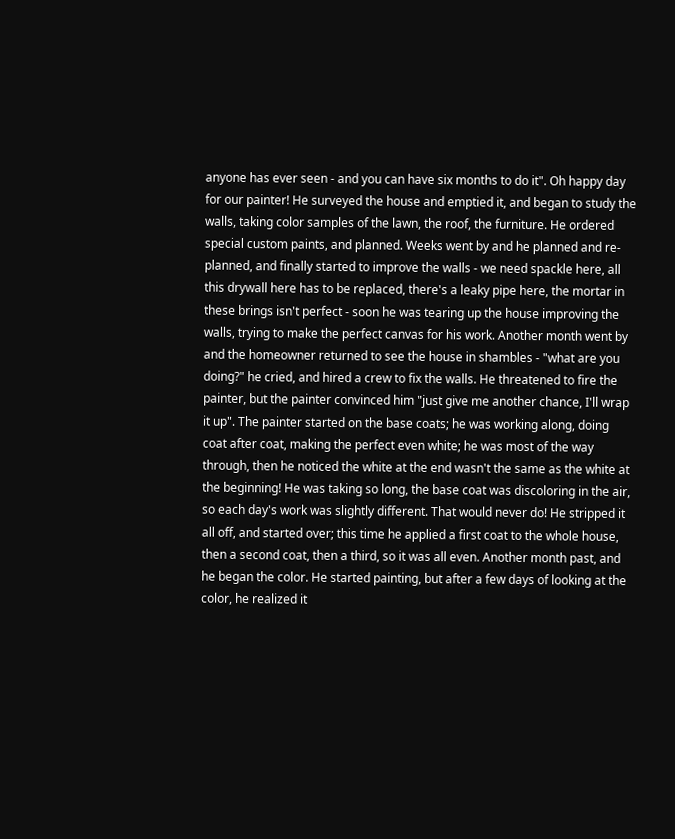anyone has ever seen - and you can have six months to do it". Oh happy day for our painter! He surveyed the house and emptied it, and began to study the walls, taking color samples of the lawn, the roof, the furniture. He ordered special custom paints, and planned. Weeks went by and he planned and re-planned, and finally started to improve the walls - we need spackle here, all this drywall here has to be replaced, there's a leaky pipe here, the mortar in these brings isn't perfect - soon he was tearing up the house improving the walls, trying to make the perfect canvas for his work. Another month went by and the homeowner returned to see the house in shambles - "what are you doing?" he cried, and hired a crew to fix the walls. He threatened to fire the painter, but the painter convinced him "just give me another chance, I'll wrap it up". The painter started on the base coats; he was working along, doing coat after coat, making the perfect even white; he was most of the way through, then he noticed the white at the end wasn't the same as the white at the beginning! He was taking so long, the base coat was discoloring in the air, so each day's work was slightly different. That would never do! He stripped it all off, and started over; this time he applied a first coat to the whole house, then a second coat, then a third, so it was all even. Another month past, and he began the color. He started painting, but after a few days of looking at the color, he realized it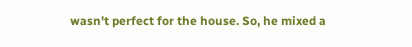wasn't perfect for the house. So, he mixed a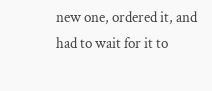new one, ordered it, and had to wait for it to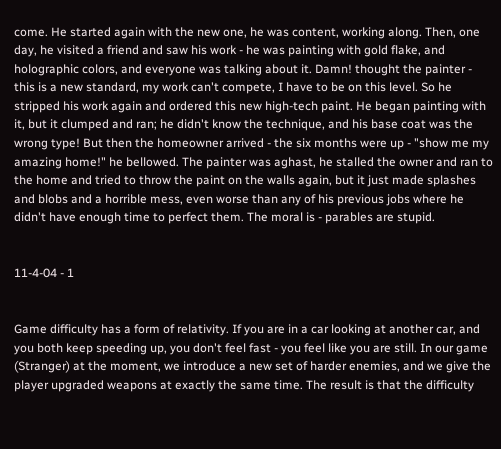come. He started again with the new one, he was content, working along. Then, one day, he visited a friend and saw his work - he was painting with gold flake, and holographic colors, and everyone was talking about it. Damn! thought the painter - this is a new standard, my work can't compete, I have to be on this level. So he stripped his work again and ordered this new high-tech paint. He began painting with it, but it clumped and ran; he didn't know the technique, and his base coat was the wrong type! But then the homeowner arrived - the six months were up - "show me my amazing home!" he bellowed. The painter was aghast, he stalled the owner and ran to the home and tried to throw the paint on the walls again, but it just made splashes and blobs and a horrible mess, even worse than any of his previous jobs where he didn't have enough time to perfect them. The moral is - parables are stupid.


11-4-04 - 1


Game difficulty has a form of relativity. If you are in a car looking at another car, and you both keep speeding up, you don't feel fast - you feel like you are still. In our game (Stranger) at the moment, we introduce a new set of harder enemies, and we give the player upgraded weapons at exactly the same time. The result is that the difficulty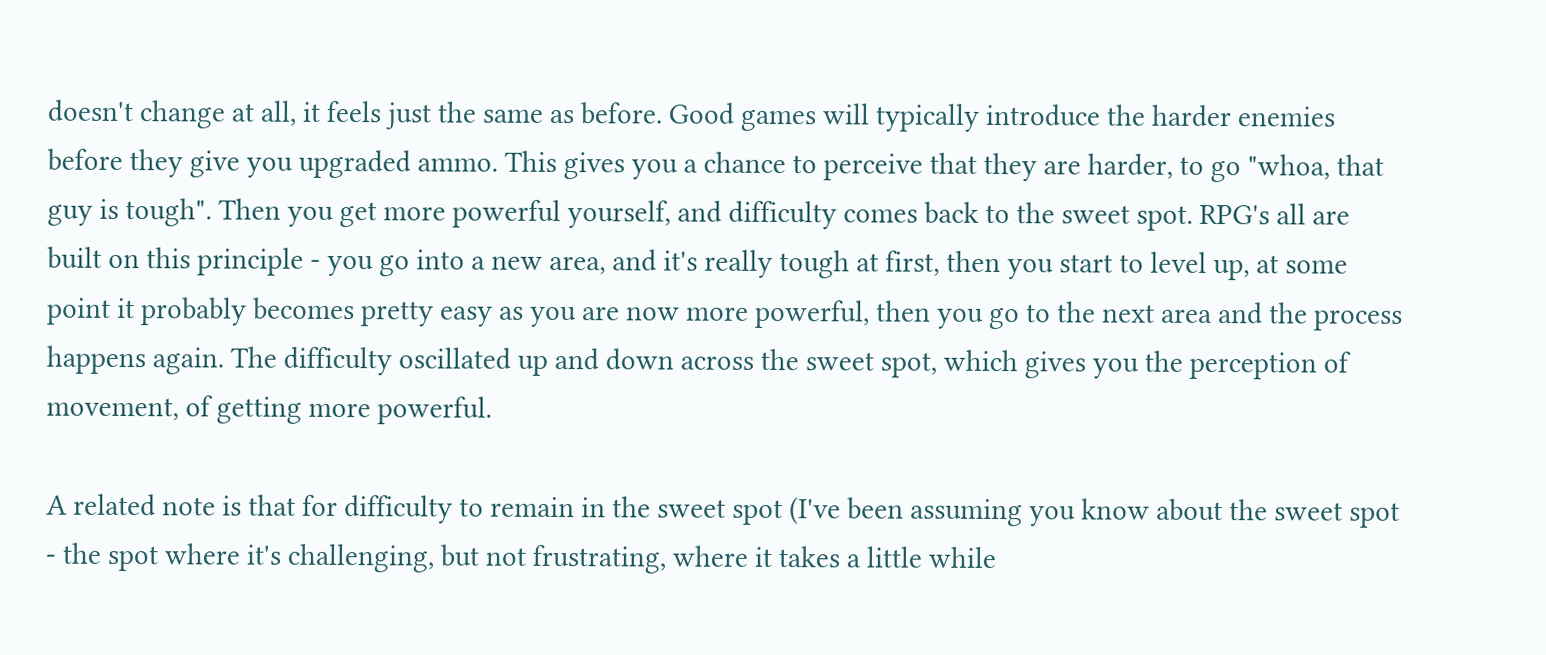doesn't change at all, it feels just the same as before. Good games will typically introduce the harder enemies before they give you upgraded ammo. This gives you a chance to perceive that they are harder, to go "whoa, that guy is tough". Then you get more powerful yourself, and difficulty comes back to the sweet spot. RPG's all are built on this principle - you go into a new area, and it's really tough at first, then you start to level up, at some point it probably becomes pretty easy as you are now more powerful, then you go to the next area and the process happens again. The difficulty oscillated up and down across the sweet spot, which gives you the perception of movement, of getting more powerful.

A related note is that for difficulty to remain in the sweet spot (I've been assuming you know about the sweet spot - the spot where it's challenging, but not frustrating, where it takes a little while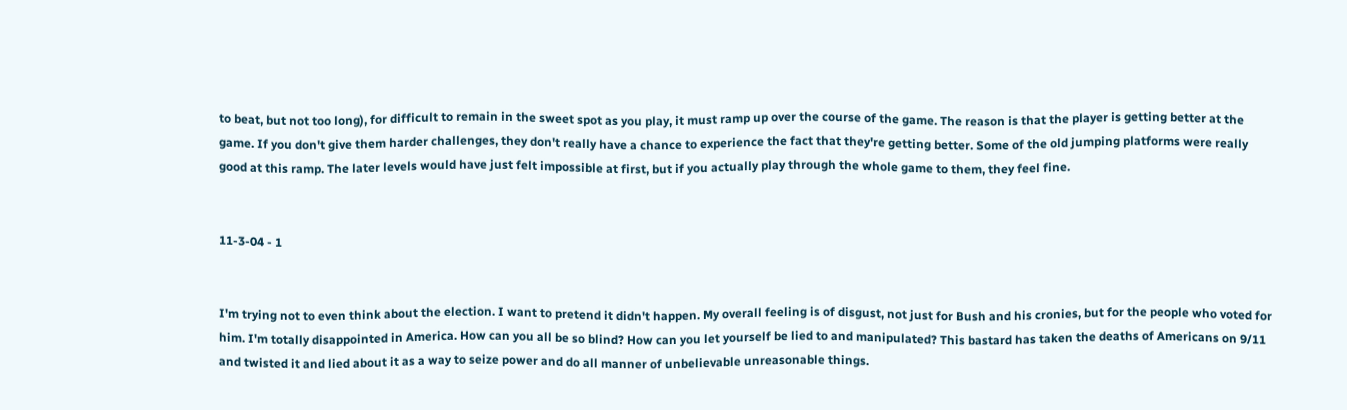to beat, but not too long), for difficult to remain in the sweet spot as you play, it must ramp up over the course of the game. The reason is that the player is getting better at the game. If you don't give them harder challenges, they don't really have a chance to experience the fact that they're getting better. Some of the old jumping platforms were really good at this ramp. The later levels would have just felt impossible at first, but if you actually play through the whole game to them, they feel fine.


11-3-04 - 1


I'm trying not to even think about the election. I want to pretend it didn't happen. My overall feeling is of disgust, not just for Bush and his cronies, but for the people who voted for him. I'm totally disappointed in America. How can you all be so blind? How can you let yourself be lied to and manipulated? This bastard has taken the deaths of Americans on 9/11 and twisted it and lied about it as a way to seize power and do all manner of unbelievable unreasonable things.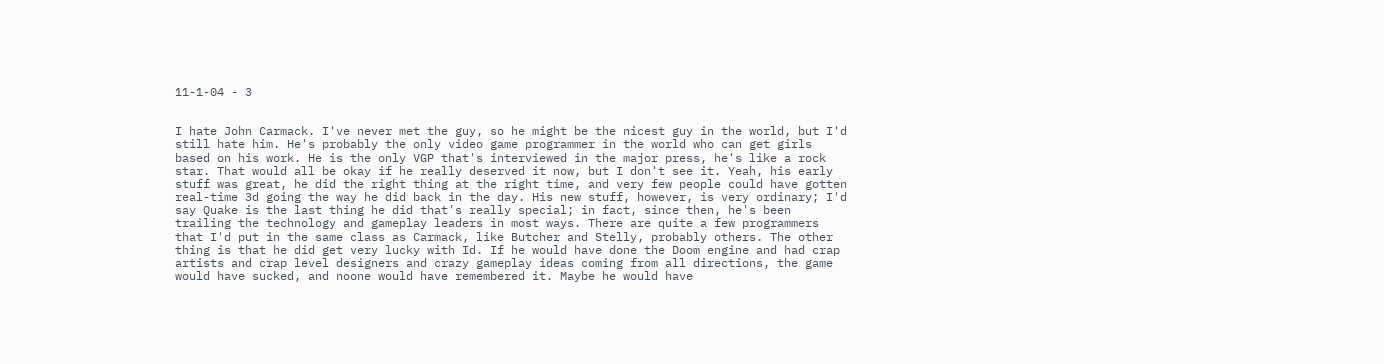11-1-04 - 3


I hate John Carmack. I've never met the guy, so he might be the nicest guy in the world, but I'd still hate him. He's probably the only video game programmer in the world who can get girls based on his work. He is the only VGP that's interviewed in the major press, he's like a rock star. That would all be okay if he really deserved it now, but I don't see it. Yeah, his early stuff was great, he did the right thing at the right time, and very few people could have gotten real-time 3d going the way he did back in the day. His new stuff, however, is very ordinary; I'd say Quake is the last thing he did that's really special; in fact, since then, he's been trailing the technology and gameplay leaders in most ways. There are quite a few programmers that I'd put in the same class as Carmack, like Butcher and Stelly, probably others. The other thing is that he did get very lucky with Id. If he would have done the Doom engine and had crap artists and crap level designers and crazy gameplay ideas coming from all directions, the game would have sucked, and noone would have remembered it. Maybe he would have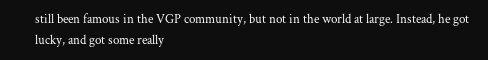still been famous in the VGP community, but not in the world at large. Instead, he got lucky, and got some really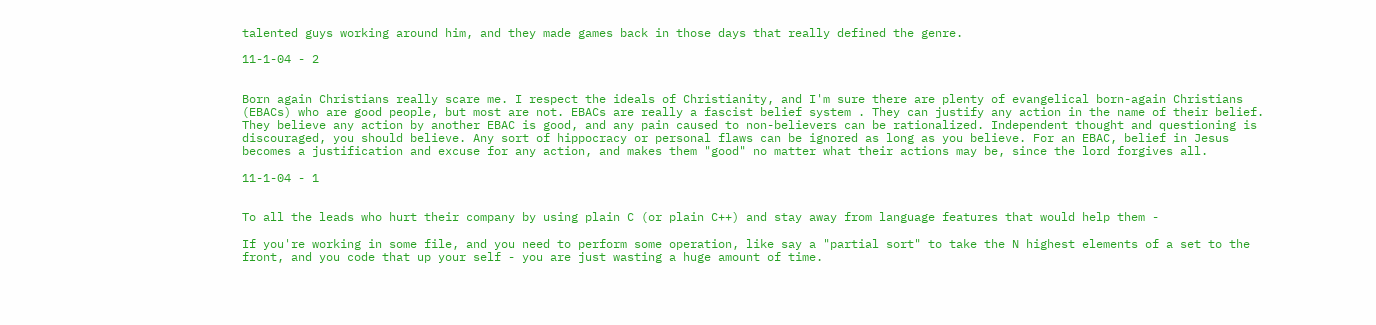talented guys working around him, and they made games back in those days that really defined the genre.

11-1-04 - 2


Born again Christians really scare me. I respect the ideals of Christianity, and I'm sure there are plenty of evangelical born-again Christians (EBACs) who are good people, but most are not. EBACs are really a fascist belief system . They can justify any action in the name of their belief. They believe any action by another EBAC is good, and any pain caused to non-believers can be rationalized. Independent thought and questioning is discouraged, you should believe. Any sort of hippocracy or personal flaws can be ignored as long as you believe. For an EBAC, belief in Jesus becomes a justification and excuse for any action, and makes them "good" no matter what their actions may be, since the lord forgives all.

11-1-04 - 1


To all the leads who hurt their company by using plain C (or plain C++) and stay away from language features that would help them -

If you're working in some file, and you need to perform some operation, like say a "partial sort" to take the N highest elements of a set to the front, and you code that up your self - you are just wasting a huge amount of time.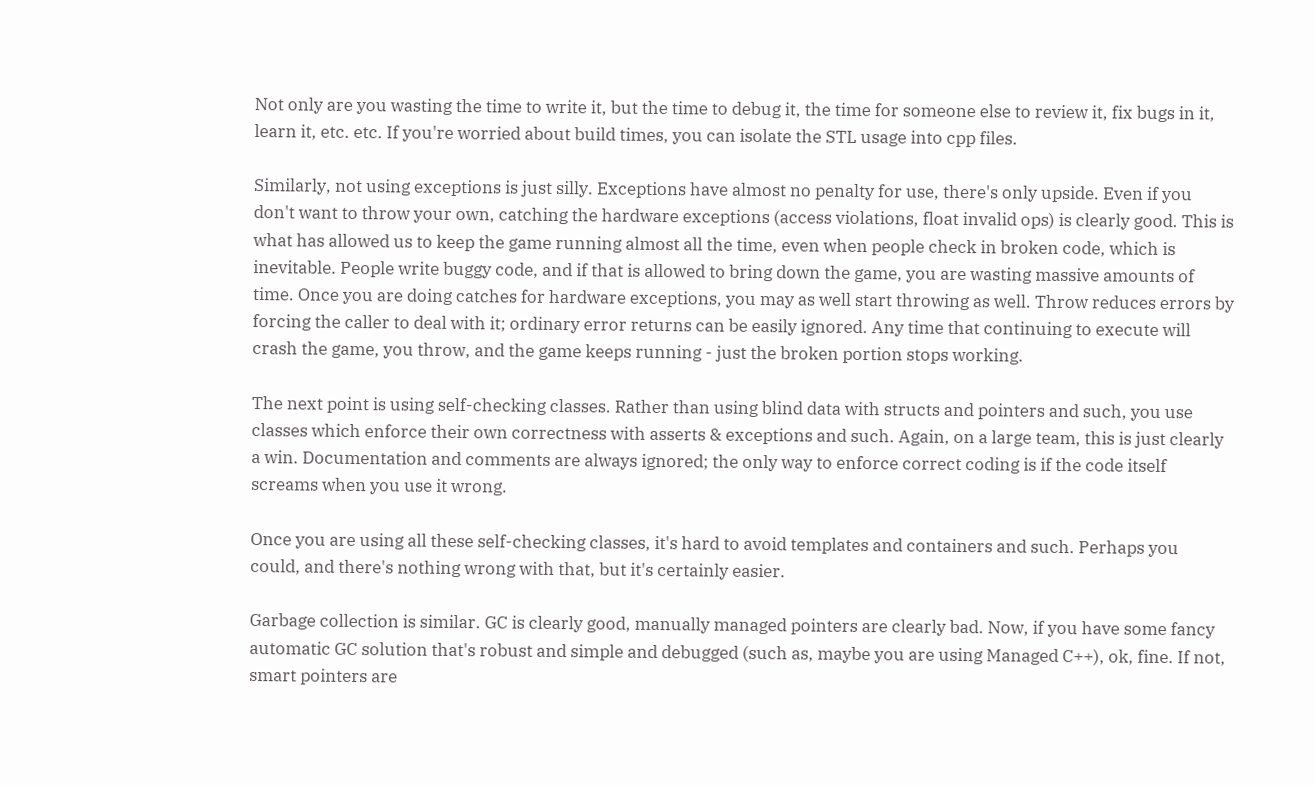Not only are you wasting the time to write it, but the time to debug it, the time for someone else to review it, fix bugs in it, learn it, etc. etc. If you're worried about build times, you can isolate the STL usage into cpp files.

Similarly, not using exceptions is just silly. Exceptions have almost no penalty for use, there's only upside. Even if you don't want to throw your own, catching the hardware exceptions (access violations, float invalid ops) is clearly good. This is what has allowed us to keep the game running almost all the time, even when people check in broken code, which is inevitable. People write buggy code, and if that is allowed to bring down the game, you are wasting massive amounts of time. Once you are doing catches for hardware exceptions, you may as well start throwing as well. Throw reduces errors by forcing the caller to deal with it; ordinary error returns can be easily ignored. Any time that continuing to execute will crash the game, you throw, and the game keeps running - just the broken portion stops working.

The next point is using self-checking classes. Rather than using blind data with structs and pointers and such, you use classes which enforce their own correctness with asserts & exceptions and such. Again, on a large team, this is just clearly a win. Documentation and comments are always ignored; the only way to enforce correct coding is if the code itself screams when you use it wrong.

Once you are using all these self-checking classes, it's hard to avoid templates and containers and such. Perhaps you could, and there's nothing wrong with that, but it's certainly easier.

Garbage collection is similar. GC is clearly good, manually managed pointers are clearly bad. Now, if you have some fancy automatic GC solution that's robust and simple and debugged (such as, maybe you are using Managed C++), ok, fine. If not, smart pointers are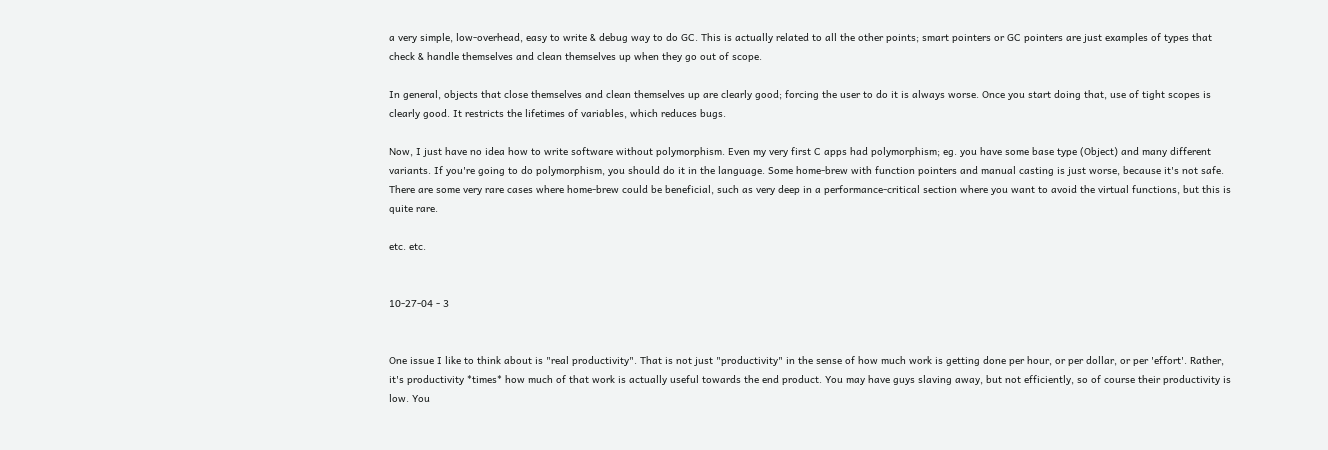a very simple, low-overhead, easy to write & debug way to do GC. This is actually related to all the other points; smart pointers or GC pointers are just examples of types that check & handle themselves and clean themselves up when they go out of scope.

In general, objects that close themselves and clean themselves up are clearly good; forcing the user to do it is always worse. Once you start doing that, use of tight scopes is clearly good. It restricts the lifetimes of variables, which reduces bugs.

Now, I just have no idea how to write software without polymorphism. Even my very first C apps had polymorphism; eg. you have some base type (Object) and many different variants. If you're going to do polymorphism, you should do it in the language. Some home-brew with function pointers and manual casting is just worse, because it's not safe. There are some very rare cases where home-brew could be beneficial, such as very deep in a performance-critical section where you want to avoid the virtual functions, but this is quite rare.

etc. etc.


10-27-04 - 3


One issue I like to think about is "real productivity". That is not just "productivity" in the sense of how much work is getting done per hour, or per dollar, or per 'effort'. Rather, it's productivity *times* how much of that work is actually useful towards the end product. You may have guys slaving away, but not efficiently, so of course their productivity is low. You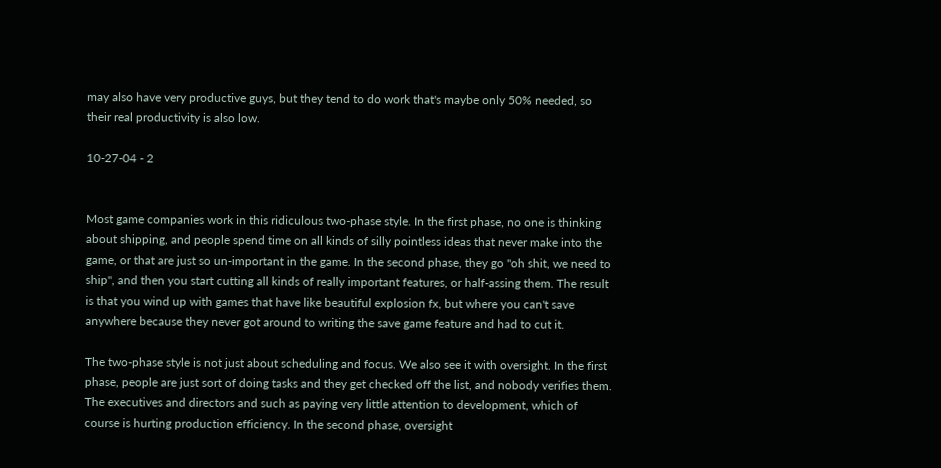may also have very productive guys, but they tend to do work that's maybe only 50% needed, so their real productivity is also low.

10-27-04 - 2


Most game companies work in this ridiculous two-phase style. In the first phase, no one is thinking about shipping, and people spend time on all kinds of silly pointless ideas that never make into the game, or that are just so un-important in the game. In the second phase, they go "oh shit, we need to ship", and then you start cutting all kinds of really important features, or half-assing them. The result is that you wind up with games that have like beautiful explosion fx, but where you can't save anywhere because they never got around to writing the save game feature and had to cut it.

The two-phase style is not just about scheduling and focus. We also see it with oversight. In the first phase, people are just sort of doing tasks and they get checked off the list, and nobody verifies them. The executives and directors and such as paying very little attention to development, which of course is hurting production efficiency. In the second phase, oversight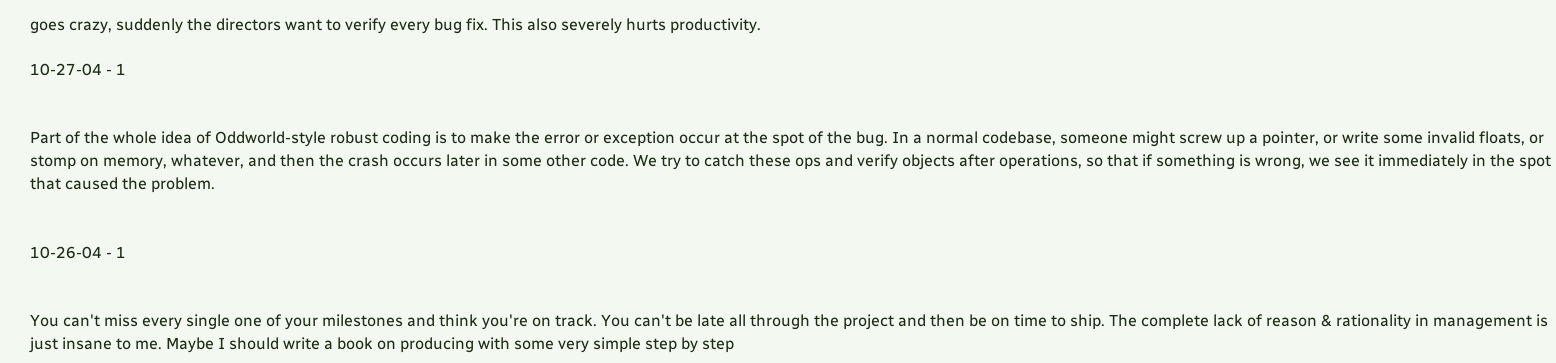goes crazy, suddenly the directors want to verify every bug fix. This also severely hurts productivity.

10-27-04 - 1


Part of the whole idea of Oddworld-style robust coding is to make the error or exception occur at the spot of the bug. In a normal codebase, someone might screw up a pointer, or write some invalid floats, or stomp on memory, whatever, and then the crash occurs later in some other code. We try to catch these ops and verify objects after operations, so that if something is wrong, we see it immediately in the spot that caused the problem.


10-26-04 - 1


You can't miss every single one of your milestones and think you're on track. You can't be late all through the project and then be on time to ship. The complete lack of reason & rationality in management is just insane to me. Maybe I should write a book on producing with some very simple step by step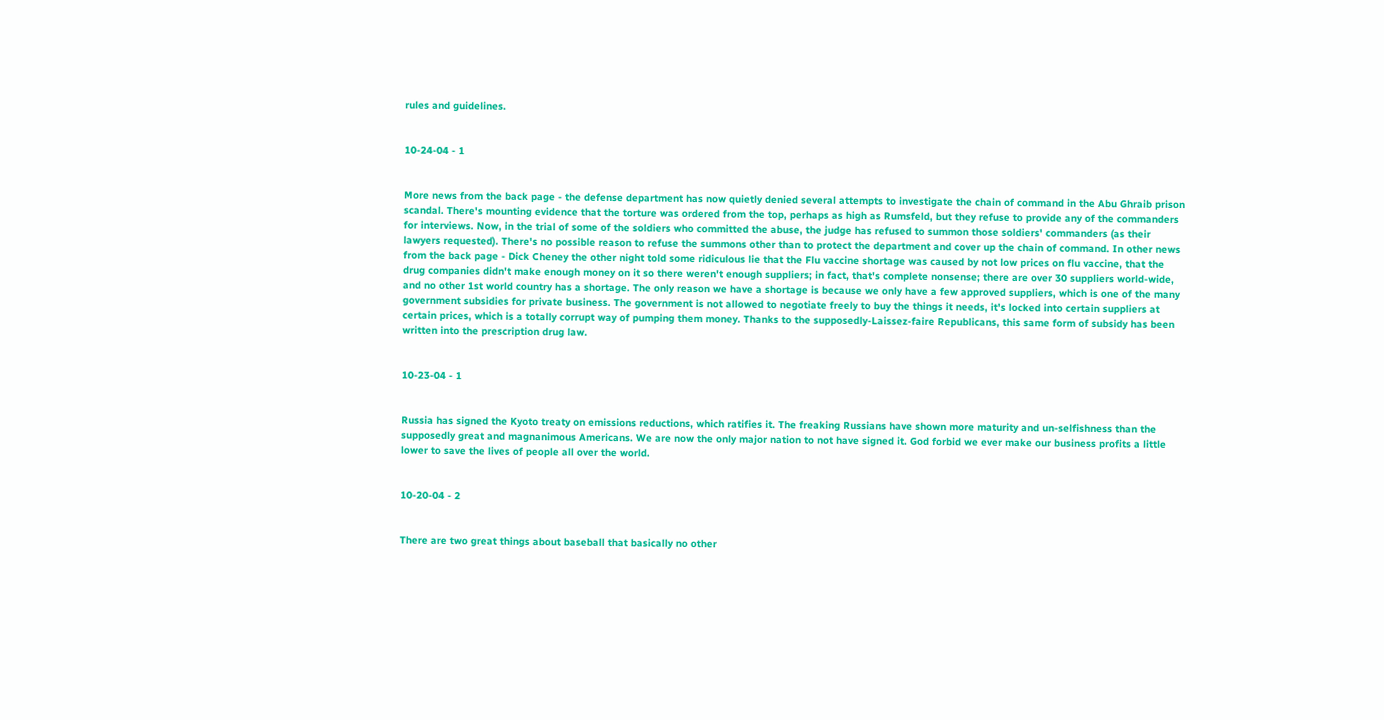rules and guidelines.


10-24-04 - 1


More news from the back page - the defense department has now quietly denied several attempts to investigate the chain of command in the Abu Ghraib prison scandal. There's mounting evidence that the torture was ordered from the top, perhaps as high as Rumsfeld, but they refuse to provide any of the commanders for interviews. Now, in the trial of some of the soldiers who committed the abuse, the judge has refused to summon those soldiers' commanders (as their lawyers requested). There's no possible reason to refuse the summons other than to protect the department and cover up the chain of command. In other news from the back page - Dick Cheney the other night told some ridiculous lie that the Flu vaccine shortage was caused by not low prices on flu vaccine, that the drug companies didn't make enough money on it so there weren't enough suppliers; in fact, that's complete nonsense; there are over 30 suppliers world-wide, and no other 1st world country has a shortage. The only reason we have a shortage is because we only have a few approved suppliers, which is one of the many government subsidies for private business. The government is not allowed to negotiate freely to buy the things it needs, it's locked into certain suppliers at certain prices, which is a totally corrupt way of pumping them money. Thanks to the supposedly-Laissez-faire Republicans, this same form of subsidy has been written into the prescription drug law.


10-23-04 - 1


Russia has signed the Kyoto treaty on emissions reductions, which ratifies it. The freaking Russians have shown more maturity and un-selfishness than the supposedly great and magnanimous Americans. We are now the only major nation to not have signed it. God forbid we ever make our business profits a little lower to save the lives of people all over the world.


10-20-04 - 2


There are two great things about baseball that basically no other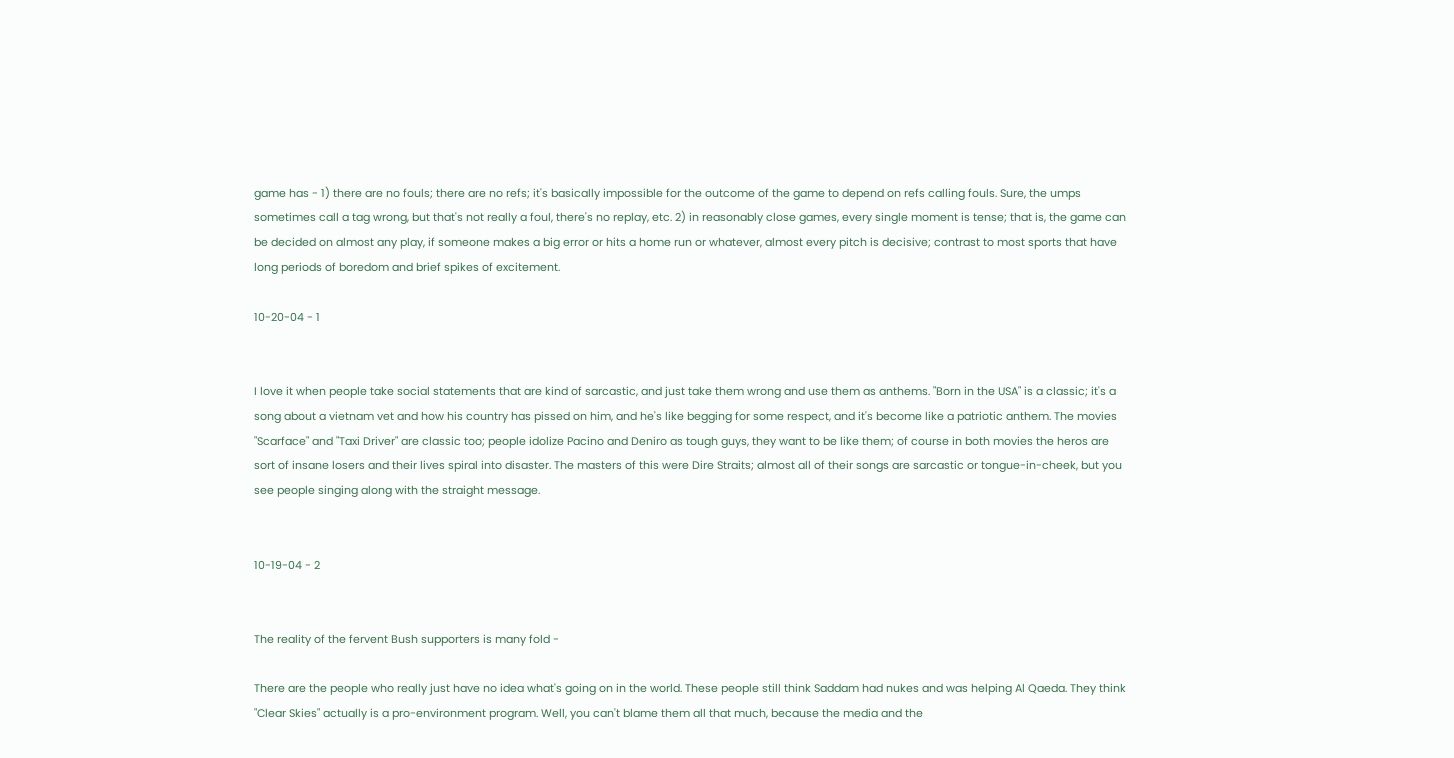game has - 1) there are no fouls; there are no refs; it's basically impossible for the outcome of the game to depend on refs calling fouls. Sure, the umps sometimes call a tag wrong, but that's not really a foul, there's no replay, etc. 2) in reasonably close games, every single moment is tense; that is, the game can be decided on almost any play, if someone makes a big error or hits a home run or whatever, almost every pitch is decisive; contrast to most sports that have long periods of boredom and brief spikes of excitement.

10-20-04 - 1


I love it when people take social statements that are kind of sarcastic, and just take them wrong and use them as anthems. "Born in the USA" is a classic; it's a song about a vietnam vet and how his country has pissed on him, and he's like begging for some respect, and it's become like a patriotic anthem. The movies "Scarface" and "Taxi Driver" are classic too; people idolize Pacino and Deniro as tough guys, they want to be like them; of course in both movies the heros are sort of insane losers and their lives spiral into disaster. The masters of this were Dire Straits; almost all of their songs are sarcastic or tongue-in-cheek, but you see people singing along with the straight message.


10-19-04 - 2


The reality of the fervent Bush supporters is many fold -

There are the people who really just have no idea what's going on in the world. These people still think Saddam had nukes and was helping Al Qaeda. They think "Clear Skies" actually is a pro-environment program. Well, you can't blame them all that much, because the media and the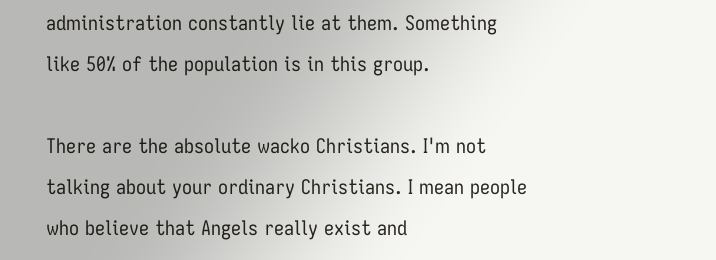administration constantly lie at them. Something like 50% of the population is in this group.

There are the absolute wacko Christians. I'm not talking about your ordinary Christians. I mean people who believe that Angels really exist and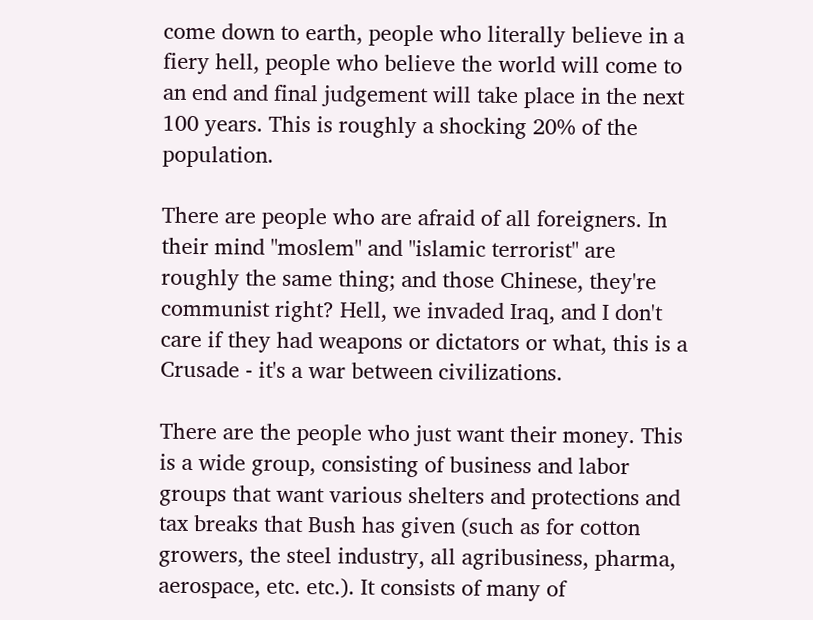come down to earth, people who literally believe in a fiery hell, people who believe the world will come to an end and final judgement will take place in the next 100 years. This is roughly a shocking 20% of the population.

There are people who are afraid of all foreigners. In their mind "moslem" and "islamic terrorist" are roughly the same thing; and those Chinese, they're communist right? Hell, we invaded Iraq, and I don't care if they had weapons or dictators or what, this is a Crusade - it's a war between civilizations.

There are the people who just want their money. This is a wide group, consisting of business and labor groups that want various shelters and protections and tax breaks that Bush has given (such as for cotton growers, the steel industry, all agribusiness, pharma, aerospace, etc. etc.). It consists of many of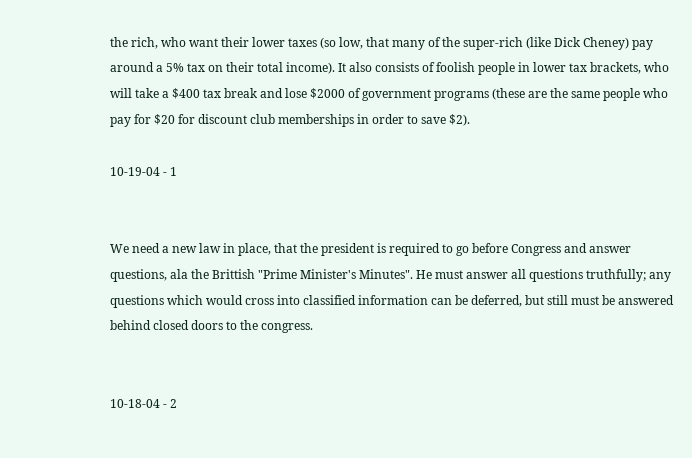the rich, who want their lower taxes (so low, that many of the super-rich (like Dick Cheney) pay around a 5% tax on their total income). It also consists of foolish people in lower tax brackets, who will take a $400 tax break and lose $2000 of government programs (these are the same people who pay for $20 for discount club memberships in order to save $2).

10-19-04 - 1


We need a new law in place, that the president is required to go before Congress and answer questions, ala the Brittish "Prime Minister's Minutes". He must answer all questions truthfully; any questions which would cross into classified information can be deferred, but still must be answered behind closed doors to the congress.


10-18-04 - 2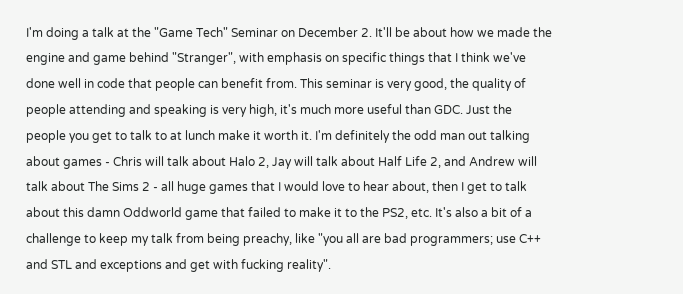I'm doing a talk at the "Game Tech" Seminar on December 2. It'll be about how we made the engine and game behind "Stranger", with emphasis on specific things that I think we've done well in code that people can benefit from. This seminar is very good, the quality of people attending and speaking is very high, it's much more useful than GDC. Just the people you get to talk to at lunch make it worth it. I'm definitely the odd man out talking about games - Chris will talk about Halo 2, Jay will talk about Half Life 2, and Andrew will talk about The Sims 2 - all huge games that I would love to hear about, then I get to talk about this damn Oddworld game that failed to make it to the PS2, etc. It's also a bit of a challenge to keep my talk from being preachy, like "you all are bad programmers; use C++ and STL and exceptions and get with fucking reality".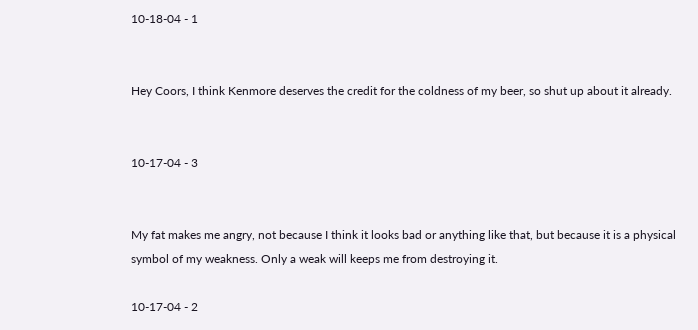10-18-04 - 1


Hey Coors, I think Kenmore deserves the credit for the coldness of my beer, so shut up about it already.


10-17-04 - 3


My fat makes me angry, not because I think it looks bad or anything like that, but because it is a physical symbol of my weakness. Only a weak will keeps me from destroying it.

10-17-04 - 2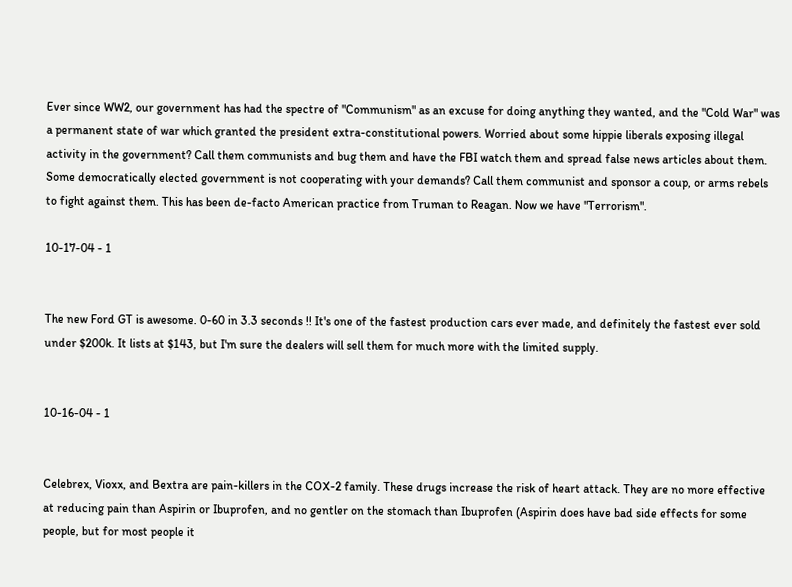Ever since WW2, our government has had the spectre of "Communism" as an excuse for doing anything they wanted, and the "Cold War" was a permanent state of war which granted the president extra-constitutional powers. Worried about some hippie liberals exposing illegal activity in the government? Call them communists and bug them and have the FBI watch them and spread false news articles about them. Some democratically elected government is not cooperating with your demands? Call them communist and sponsor a coup, or arms rebels to fight against them. This has been de-facto American practice from Truman to Reagan. Now we have "Terrorism".

10-17-04 - 1


The new Ford GT is awesome. 0-60 in 3.3 seconds !! It's one of the fastest production cars ever made, and definitely the fastest ever sold under $200k. It lists at $143, but I'm sure the dealers will sell them for much more with the limited supply.


10-16-04 - 1


Celebrex, Vioxx, and Bextra are pain-killers in the COX-2 family. These drugs increase the risk of heart attack. They are no more effective at reducing pain than Aspirin or Ibuprofen, and no gentler on the stomach than Ibuprofen (Aspirin does have bad side effects for some people, but for most people it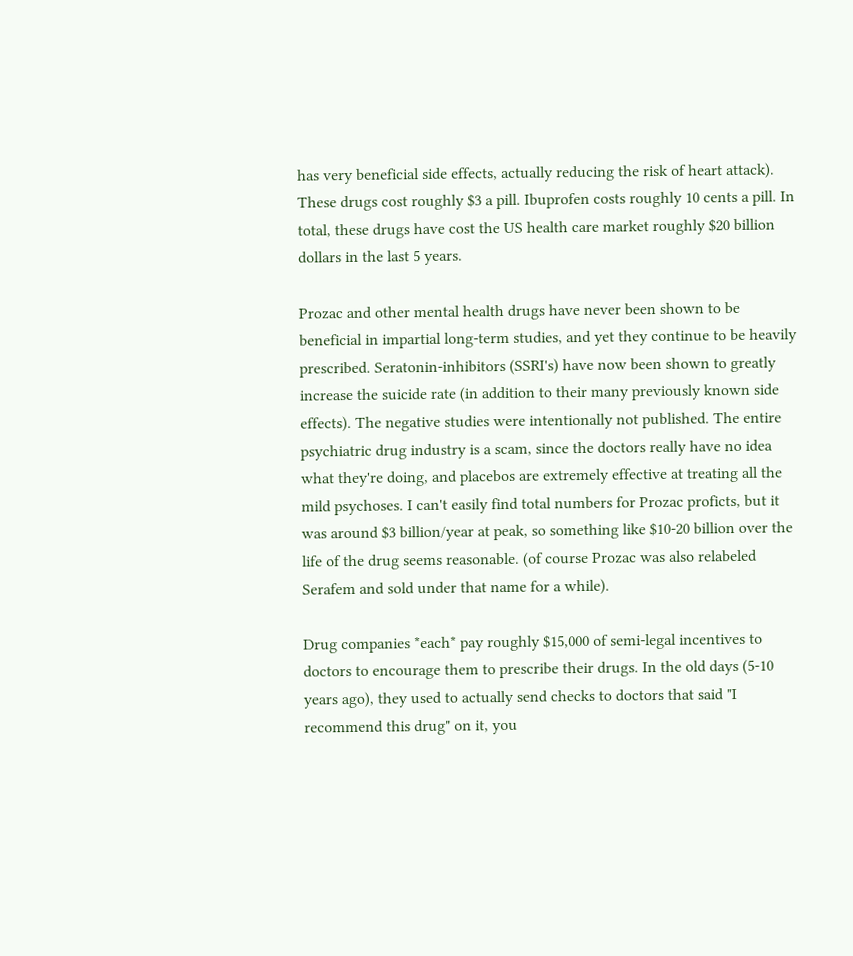has very beneficial side effects, actually reducing the risk of heart attack). These drugs cost roughly $3 a pill. Ibuprofen costs roughly 10 cents a pill. In total, these drugs have cost the US health care market roughly $20 billion dollars in the last 5 years.

Prozac and other mental health drugs have never been shown to be beneficial in impartial long-term studies, and yet they continue to be heavily prescribed. Seratonin-inhibitors (SSRI's) have now been shown to greatly increase the suicide rate (in addition to their many previously known side effects). The negative studies were intentionally not published. The entire psychiatric drug industry is a scam, since the doctors really have no idea what they're doing, and placebos are extremely effective at treating all the mild psychoses. I can't easily find total numbers for Prozac proficts, but it was around $3 billion/year at peak, so something like $10-20 billion over the life of the drug seems reasonable. (of course Prozac was also relabeled Serafem and sold under that name for a while).

Drug companies *each* pay roughly $15,000 of semi-legal incentives to doctors to encourage them to prescribe their drugs. In the old days (5-10 years ago), they used to actually send checks to doctors that said "I recommend this drug" on it, you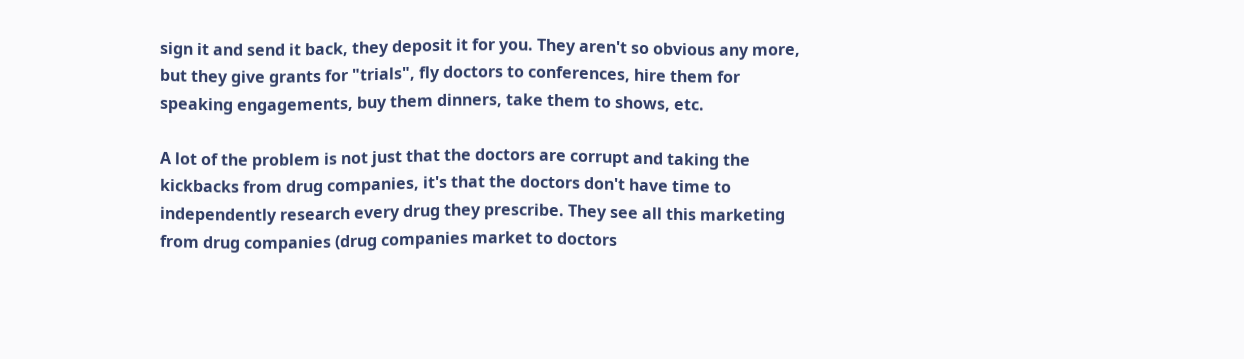sign it and send it back, they deposit it for you. They aren't so obvious any more, but they give grants for "trials", fly doctors to conferences, hire them for speaking engagements, buy them dinners, take them to shows, etc.

A lot of the problem is not just that the doctors are corrupt and taking the kickbacks from drug companies, it's that the doctors don't have time to independently research every drug they prescribe. They see all this marketing from drug companies (drug companies market to doctors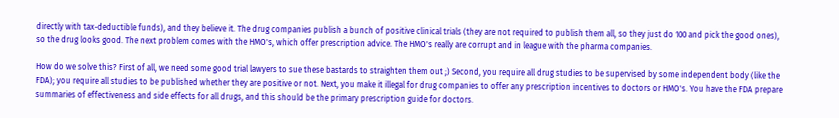directly with tax-deductible funds), and they believe it. The drug companies publish a bunch of positive clinical trials (they are not required to publish them all, so they just do 100 and pick the good ones), so the drug looks good. The next problem comes with the HMO's, which offer prescription advice. The HMO's really are corrupt and in league with the pharma companies.

How do we solve this? First of all, we need some good trial lawyers to sue these bastards to straighten them out ;) Second, you require all drug studies to be supervised by some independent body (like the FDA); you require all studies to be published whether they are positive or not. Next, you make it illegal for drug companies to offer any prescription incentives to doctors or HMO's. You have the FDA prepare summaries of effectiveness and side effects for all drugs, and this should be the primary prescription guide for doctors.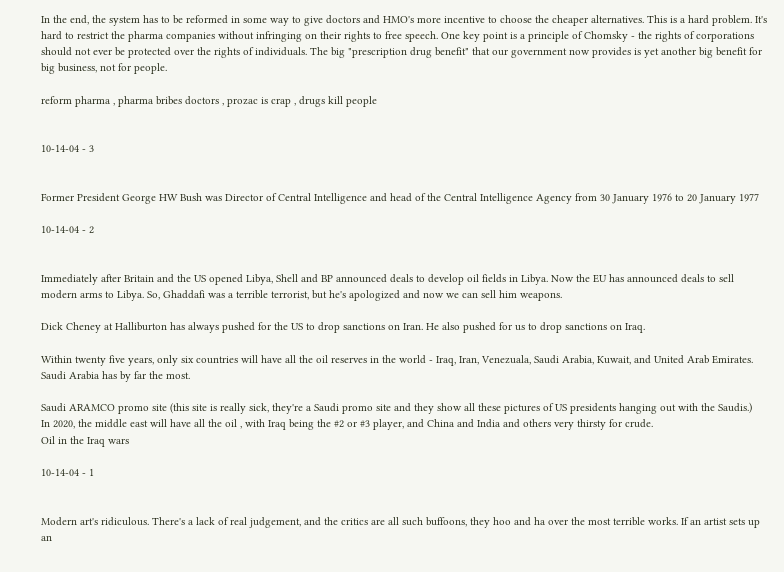In the end, the system has to be reformed in some way to give doctors and HMO's more incentive to choose the cheaper alternatives. This is a hard problem. It's hard to restrict the pharma companies without infringing on their rights to free speech. One key point is a principle of Chomsky - the rights of corporations should not ever be protected over the rights of individuals. The big "prescription drug benefit" that our government now provides is yet another big benefit for big business, not for people.

reform pharma , pharma bribes doctors , prozac is crap , drugs kill people


10-14-04 - 3


Former President George HW Bush was Director of Central Intelligence and head of the Central Intelligence Agency from 30 January 1976 to 20 January 1977

10-14-04 - 2


Immediately after Britain and the US opened Libya, Shell and BP announced deals to develop oil fields in Libya. Now the EU has announced deals to sell modern arms to Libya. So, Ghaddafi was a terrible terrorist, but he's apologized and now we can sell him weapons.

Dick Cheney at Halliburton has always pushed for the US to drop sanctions on Iran. He also pushed for us to drop sanctions on Iraq.

Within twenty five years, only six countries will have all the oil reserves in the world - Iraq, Iran, Venezuala, Saudi Arabia, Kuwait, and United Arab Emirates. Saudi Arabia has by far the most.

Saudi ARAMCO promo site (this site is really sick, they're a Saudi promo site and they show all these pictures of US presidents hanging out with the Saudis.)
In 2020, the middle east will have all the oil , with Iraq being the #2 or #3 player, and China and India and others very thirsty for crude.
Oil in the Iraq wars

10-14-04 - 1


Modern art's ridiculous. There's a lack of real judgement, and the critics are all such buffoons, they hoo and ha over the most terrible works. If an artist sets up an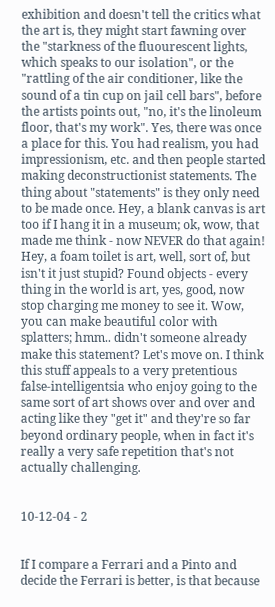exhibition and doesn't tell the critics what the art is, they might start fawning over the "starkness of the fluourescent lights, which speaks to our isolation", or the "rattling of the air conditioner, like the sound of a tin cup on jail cell bars", before the artists points out, "no, it's the linoleum floor, that's my work". Yes, there was once a place for this. You had realism, you had impressionism, etc. and then people started making deconstructionist statements. The thing about "statements" is they only need to be made once. Hey, a blank canvas is art too if I hang it in a museum; ok, wow, that made me think - now NEVER do that again! Hey, a foam toilet is art, well, sort of, but isn't it just stupid? Found objects - every thing in the world is art, yes, good, now stop charging me money to see it. Wow, you can make beautiful color with splatters; hmm.. didn't someone already make this statement? Let's move on. I think this stuff appeals to a very pretentious false-intelligentsia who enjoy going to the same sort of art shows over and over and acting like they "get it" and they're so far beyond ordinary people, when in fact it's really a very safe repetition that's not actually challenging.


10-12-04 - 2


If I compare a Ferrari and a Pinto and decide the Ferrari is better, is that because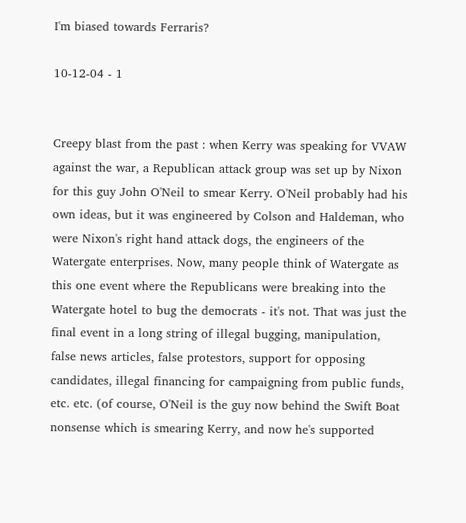I'm biased towards Ferraris?

10-12-04 - 1


Creepy blast from the past : when Kerry was speaking for VVAW against the war, a Republican attack group was set up by Nixon for this guy John O'Neil to smear Kerry. O'Neil probably had his own ideas, but it was engineered by Colson and Haldeman, who were Nixon's right hand attack dogs, the engineers of the Watergate enterprises. Now, many people think of Watergate as this one event where the Republicans were breaking into the Watergate hotel to bug the democrats - it's not. That was just the final event in a long string of illegal bugging, manipulation, false news articles, false protestors, support for opposing candidates, illegal financing for campaigning from public funds, etc. etc. (of course, O'Neil is the guy now behind the Swift Boat nonsense which is smearing Kerry, and now he's supported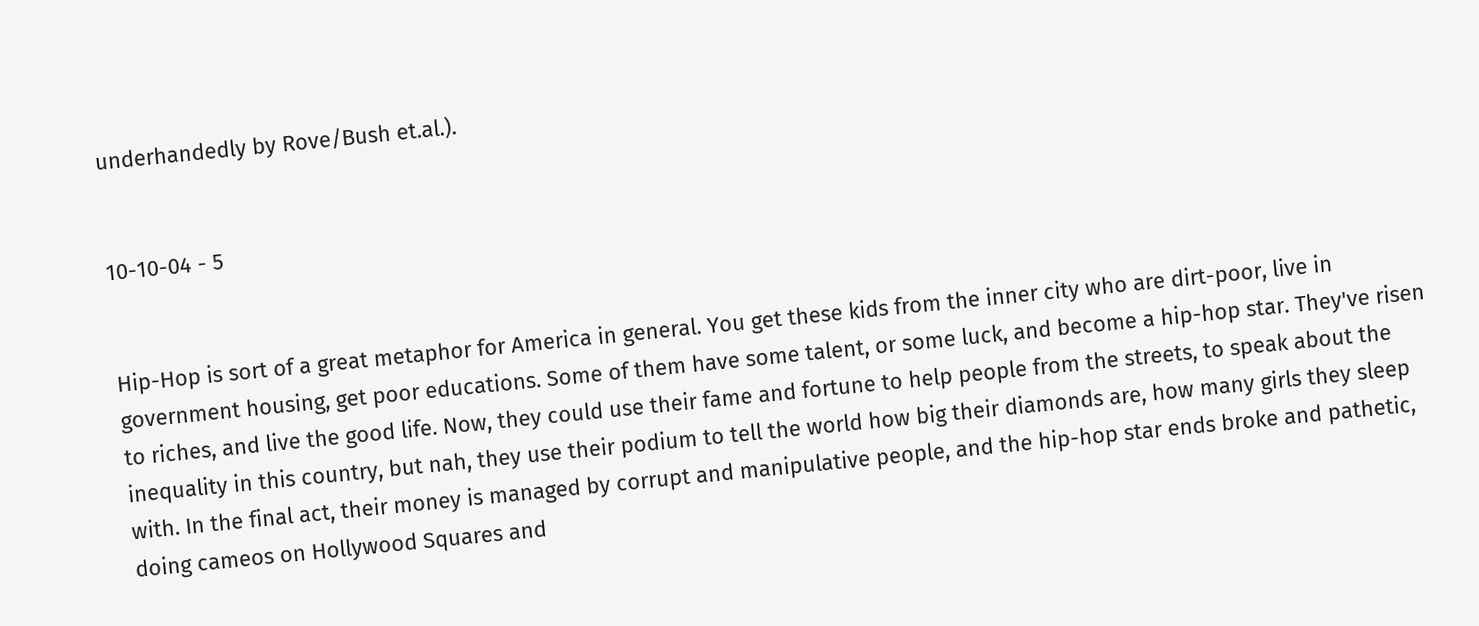underhandedly by Rove/Bush et.al.).


10-10-04 - 5


Hip-Hop is sort of a great metaphor for America in general. You get these kids from the inner city who are dirt-poor, live in government housing, get poor educations. Some of them have some talent, or some luck, and become a hip-hop star. They've risen to riches, and live the good life. Now, they could use their fame and fortune to help people from the streets, to speak about the inequality in this country, but nah, they use their podium to tell the world how big their diamonds are, how many girls they sleep with. In the final act, their money is managed by corrupt and manipulative people, and the hip-hop star ends broke and pathetic, doing cameos on Hollywood Squares and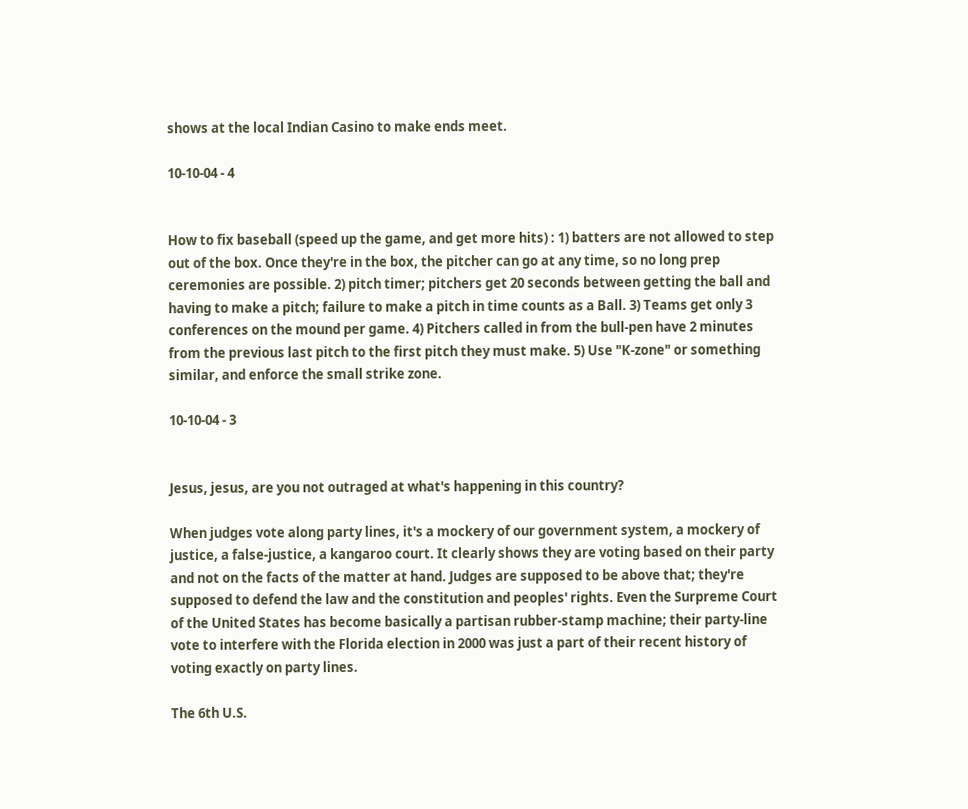shows at the local Indian Casino to make ends meet.

10-10-04 - 4


How to fix baseball (speed up the game, and get more hits) : 1) batters are not allowed to step out of the box. Once they're in the box, the pitcher can go at any time, so no long prep ceremonies are possible. 2) pitch timer; pitchers get 20 seconds between getting the ball and having to make a pitch; failure to make a pitch in time counts as a Ball. 3) Teams get only 3 conferences on the mound per game. 4) Pitchers called in from the bull-pen have 2 minutes from the previous last pitch to the first pitch they must make. 5) Use "K-zone" or something similar, and enforce the small strike zone.

10-10-04 - 3


Jesus, jesus, are you not outraged at what's happening in this country?

When judges vote along party lines, it's a mockery of our government system, a mockery of justice, a false-justice, a kangaroo court. It clearly shows they are voting based on their party and not on the facts of the matter at hand. Judges are supposed to be above that; they're supposed to defend the law and the constitution and peoples' rights. Even the Surpreme Court of the United States has become basically a partisan rubber-stamp machine; their party-line vote to interfere with the Florida election in 2000 was just a part of their recent history of voting exactly on party lines.

The 6th U.S.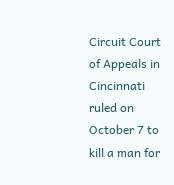Circuit Court of Appeals in Cincinnati ruled on October 7 to kill a man for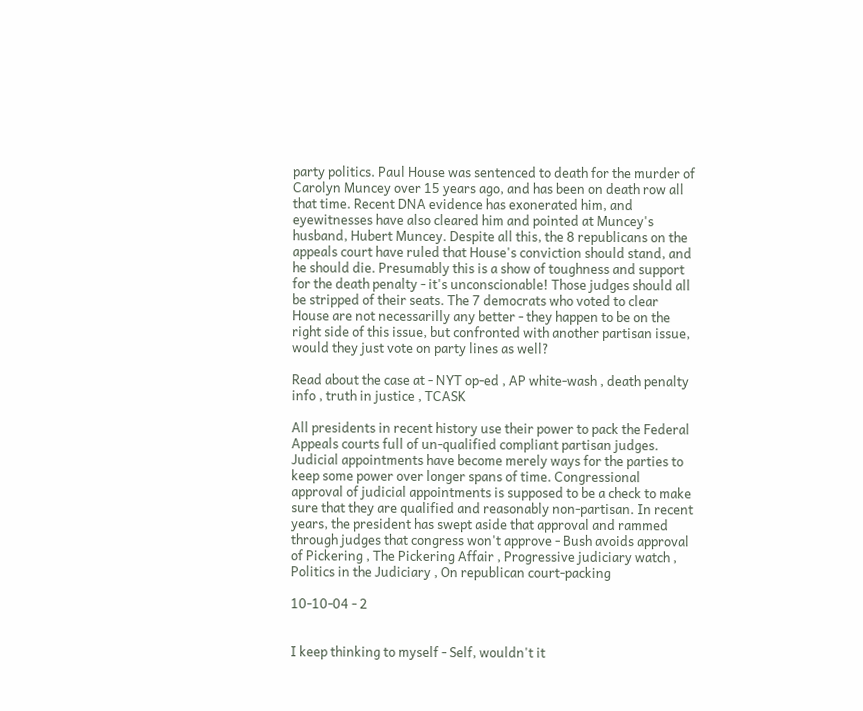party politics. Paul House was sentenced to death for the murder of Carolyn Muncey over 15 years ago, and has been on death row all that time. Recent DNA evidence has exonerated him, and eyewitnesses have also cleared him and pointed at Muncey's husband, Hubert Muncey. Despite all this, the 8 republicans on the appeals court have ruled that House's conviction should stand, and he should die. Presumably this is a show of toughness and support for the death penalty - it's unconscionable! Those judges should all be stripped of their seats. The 7 democrats who voted to clear House are not necessarilly any better - they happen to be on the right side of this issue, but confronted with another partisan issue, would they just vote on party lines as well?

Read about the case at - NYT op-ed , AP white-wash , death penalty info , truth in justice , TCASK

All presidents in recent history use their power to pack the Federal Appeals courts full of un-qualified compliant partisan judges. Judicial appointments have become merely ways for the parties to keep some power over longer spans of time. Congressional approval of judicial appointments is supposed to be a check to make sure that they are qualified and reasonably non-partisan. In recent years, the president has swept aside that approval and rammed through judges that congress won't approve - Bush avoids approval of Pickering , The Pickering Affair , Progressive judiciary watch , Politics in the Judiciary , On republican court-packing

10-10-04 - 2


I keep thinking to myself - Self, wouldn't it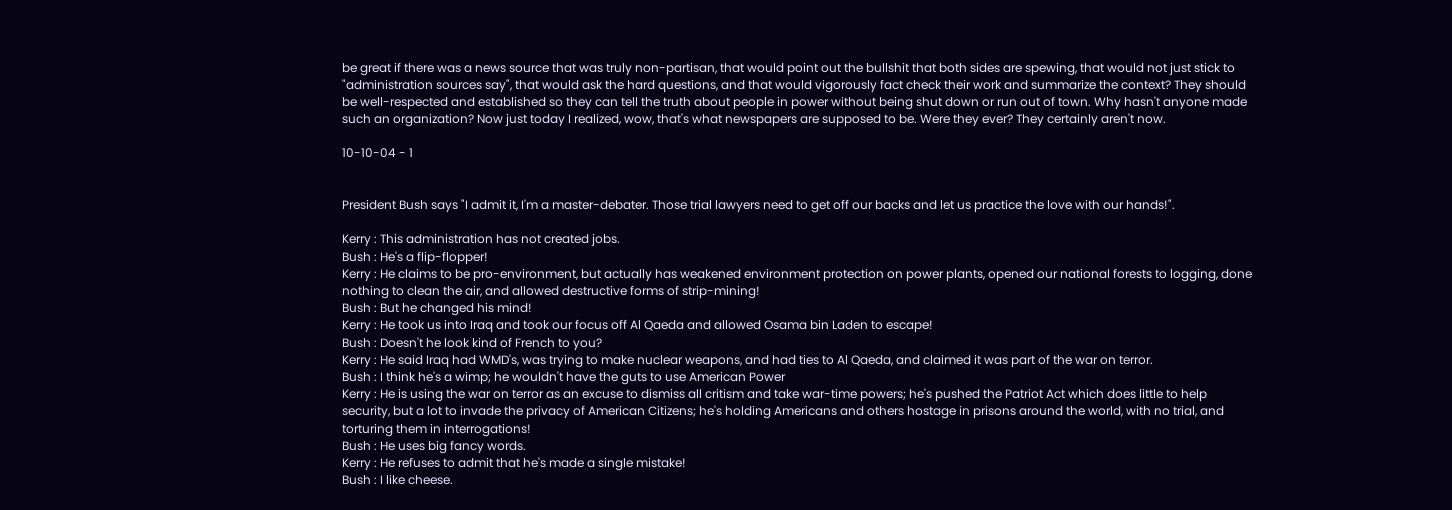be great if there was a news source that was truly non-partisan, that would point out the bullshit that both sides are spewing, that would not just stick to "administration sources say", that would ask the hard questions, and that would vigorously fact check their work and summarize the context? They should be well-respected and established so they can tell the truth about people in power without being shut down or run out of town. Why hasn't anyone made such an organization? Now just today I realized, wow, that's what newspapers are supposed to be. Were they ever? They certainly aren't now.

10-10-04 - 1


President Bush says "I admit it, I'm a master-debater. Those trial lawyers need to get off our backs and let us practice the love with our hands!".

Kerry : This administration has not created jobs.
Bush : He's a flip-flopper!
Kerry : He claims to be pro-environment, but actually has weakened environment protection on power plants, opened our national forests to logging, done nothing to clean the air, and allowed destructive forms of strip-mining!
Bush : But he changed his mind!
Kerry : He took us into Iraq and took our focus off Al Qaeda and allowed Osama bin Laden to escape!
Bush : Doesn't he look kind of French to you?
Kerry : He said Iraq had WMD's, was trying to make nuclear weapons, and had ties to Al Qaeda, and claimed it was part of the war on terror.
Bush : I think he's a wimp; he wouldn't have the guts to use American Power
Kerry : He is using the war on terror as an excuse to dismiss all critism and take war-time powers; he's pushed the Patriot Act which does little to help security, but a lot to invade the privacy of American Citizens; he's holding Americans and others hostage in prisons around the world, with no trial, and torturing them in interrogations!
Bush : He uses big fancy words.
Kerry : He refuses to admit that he's made a single mistake!
Bush : I like cheese.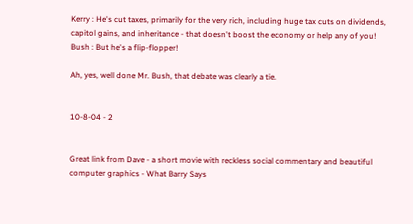Kerry : He's cut taxes, primarily for the very rich, including huge tax cuts on dividends, capitol gains, and inheritance - that doesn't boost the economy or help any of you!
Bush : But he's a flip-flopper!

Ah, yes, well done Mr. Bush, that debate was clearly a tie.


10-8-04 - 2


Great link from Dave - a short movie with reckless social commentary and beautiful computer graphics - What Barry Says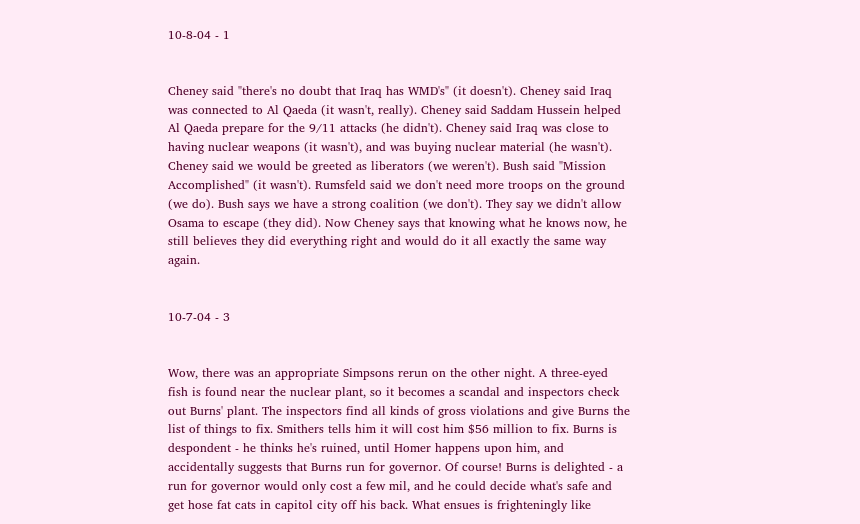10-8-04 - 1


Cheney said "there's no doubt that Iraq has WMD's" (it doesn't). Cheney said Iraq was connected to Al Qaeda (it wasn't, really). Cheney said Saddam Hussein helped Al Qaeda prepare for the 9/11 attacks (he didn't). Cheney said Iraq was close to having nuclear weapons (it wasn't), and was buying nuclear material (he wasn't). Cheney said we would be greeted as liberators (we weren't). Bush said "Mission Accomplished" (it wasn't). Rumsfeld said we don't need more troops on the ground (we do). Bush says we have a strong coalition (we don't). They say we didn't allow Osama to escape (they did). Now Cheney says that knowing what he knows now, he still believes they did everything right and would do it all exactly the same way again.


10-7-04 - 3


Wow, there was an appropriate Simpsons rerun on the other night. A three-eyed fish is found near the nuclear plant, so it becomes a scandal and inspectors check out Burns' plant. The inspectors find all kinds of gross violations and give Burns the list of things to fix. Smithers tells him it will cost him $56 million to fix. Burns is despondent - he thinks he's ruined, until Homer happens upon him, and accidentally suggests that Burns run for governor. Of course! Burns is delighted - a run for governor would only cost a few mil, and he could decide what's safe and get hose fat cats in capitol city off his back. What ensues is frighteningly like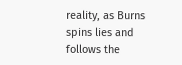reality, as Burns spins lies and follows the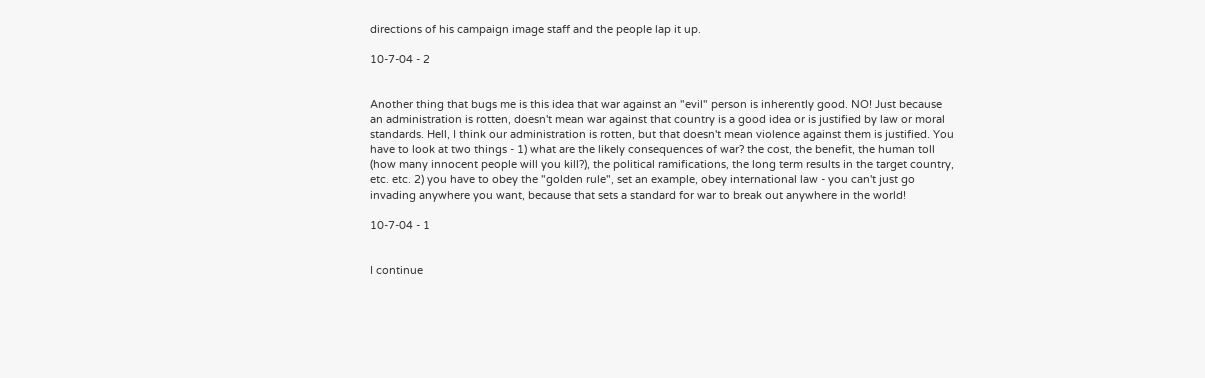directions of his campaign image staff and the people lap it up.

10-7-04 - 2


Another thing that bugs me is this idea that war against an "evil" person is inherently good. NO! Just because an administration is rotten, doesn't mean war against that country is a good idea or is justified by law or moral standards. Hell, I think our administration is rotten, but that doesn't mean violence against them is justified. You have to look at two things - 1) what are the likely consequences of war? the cost, the benefit, the human toll (how many innocent people will you kill?), the political ramifications, the long term results in the target country, etc. etc. 2) you have to obey the "golden rule", set an example, obey international law - you can't just go invading anywhere you want, because that sets a standard for war to break out anywhere in the world!

10-7-04 - 1


I continue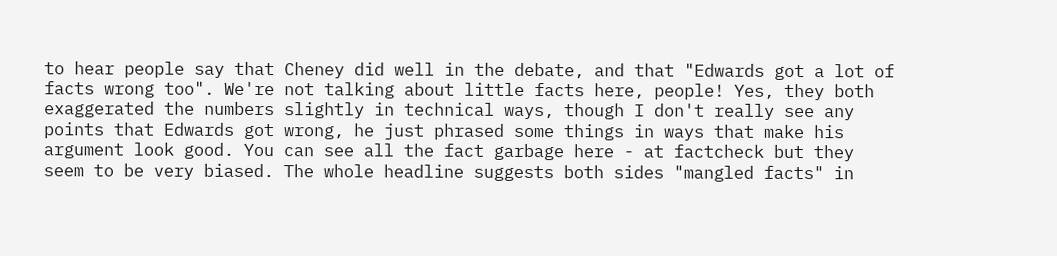to hear people say that Cheney did well in the debate, and that "Edwards got a lot of facts wrong too". We're not talking about little facts here, people! Yes, they both exaggerated the numbers slightly in technical ways, though I don't really see any points that Edwards got wrong, he just phrased some things in ways that make his argument look good. You can see all the fact garbage here - at factcheck but they seem to be very biased. The whole headline suggests both sides "mangled facts" in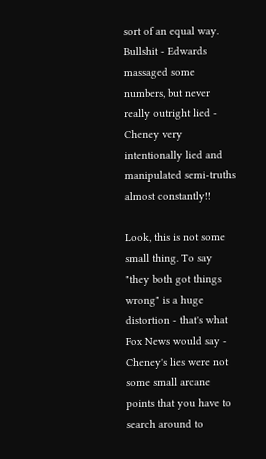sort of an equal way. Bullshit - Edwards massaged some numbers, but never really outright lied - Cheney very intentionally lied and manipulated semi-truths almost constantly!!

Look, this is not some small thing. To say "they both got things wrong" is a huge distortion - that's what Fox News would say - Cheney's lies were not some small arcane points that you have to search around to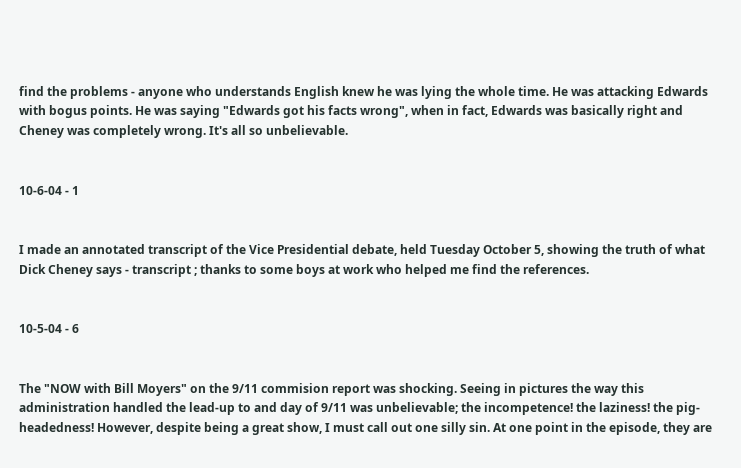find the problems - anyone who understands English knew he was lying the whole time. He was attacking Edwards with bogus points. He was saying "Edwards got his facts wrong", when in fact, Edwards was basically right and Cheney was completely wrong. It's all so unbelievable.


10-6-04 - 1


I made an annotated transcript of the Vice Presidential debate, held Tuesday October 5, showing the truth of what Dick Cheney says - transcript ; thanks to some boys at work who helped me find the references.


10-5-04 - 6


The "NOW with Bill Moyers" on the 9/11 commision report was shocking. Seeing in pictures the way this administration handled the lead-up to and day of 9/11 was unbelievable; the incompetence! the laziness! the pig-headedness! However, despite being a great show, I must call out one silly sin. At one point in the episode, they are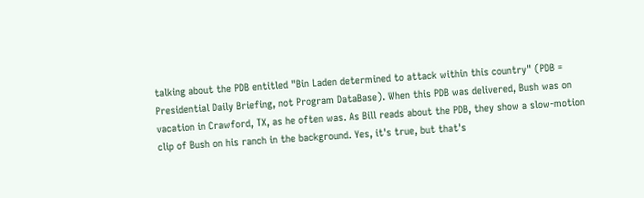talking about the PDB entitled "Bin Laden determined to attack within this country" (PDB = Presidential Daily Briefing, not Program DataBase). When this PDB was delivered, Bush was on vacation in Crawford, TX, as he often was. As Bill reads about the PDB, they show a slow-motion clip of Bush on his ranch in the background. Yes, it's true, but that's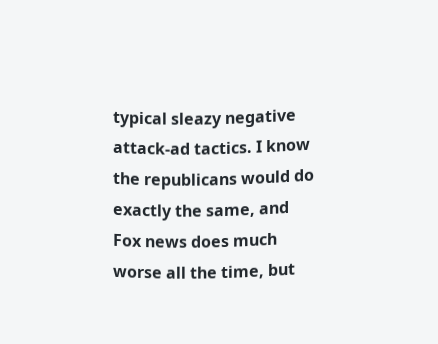typical sleazy negative attack-ad tactics. I know the republicans would do exactly the same, and Fox news does much worse all the time, but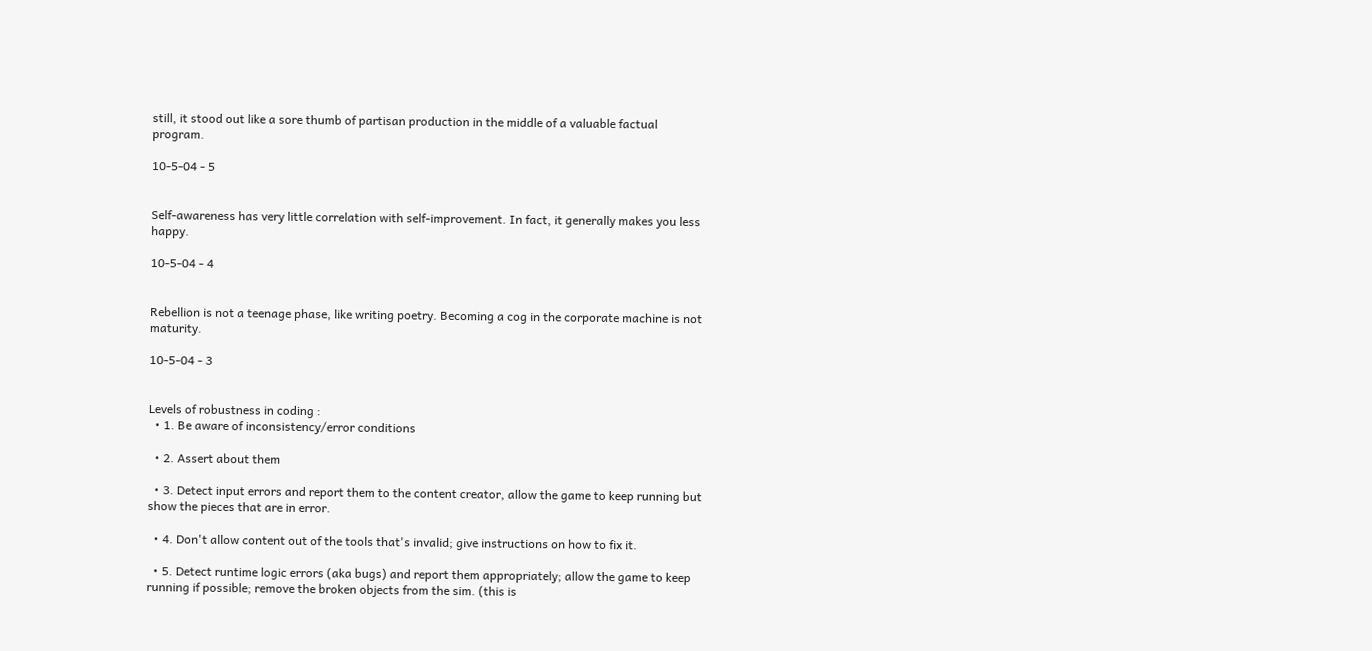still, it stood out like a sore thumb of partisan production in the middle of a valuable factual program.

10-5-04 - 5


Self-awareness has very little correlation with self-improvement. In fact, it generally makes you less happy.

10-5-04 - 4


Rebellion is not a teenage phase, like writing poetry. Becoming a cog in the corporate machine is not maturity.

10-5-04 - 3


Levels of robustness in coding :
  • 1. Be aware of inconsistency/error conditions

  • 2. Assert about them

  • 3. Detect input errors and report them to the content creator, allow the game to keep running but show the pieces that are in error.

  • 4. Don't allow content out of the tools that's invalid; give instructions on how to fix it.

  • 5. Detect runtime logic errors (aka bugs) and report them appropriately; allow the game to keep running if possible; remove the broken objects from the sim. (this is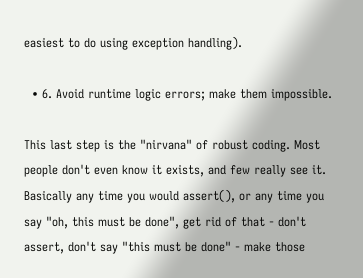easiest to do using exception handling).

  • 6. Avoid runtime logic errors; make them impossible.

This last step is the "nirvana" of robust coding. Most people don't even know it exists, and few really see it. Basically any time you would assert(), or any time you say "oh, this must be done", get rid of that - don't assert, don't say "this must be done" - make those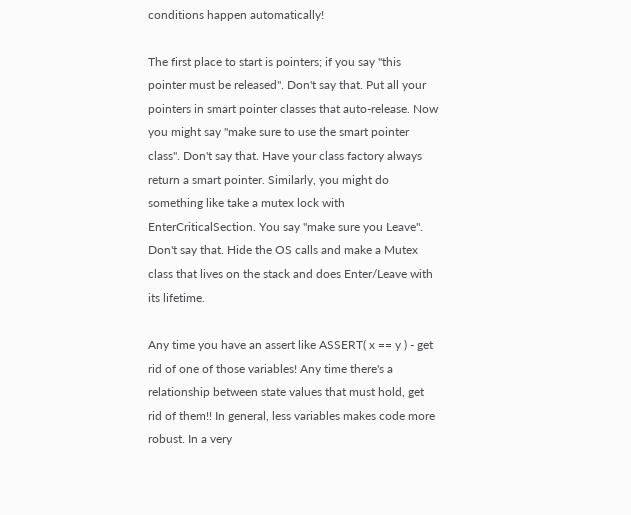conditions happen automatically!

The first place to start is pointers; if you say "this pointer must be released". Don't say that. Put all your pointers in smart pointer classes that auto-release. Now you might say "make sure to use the smart pointer class". Don't say that. Have your class factory always return a smart pointer. Similarly, you might do something like take a mutex lock with EnterCriticalSection. You say "make sure you Leave". Don't say that. Hide the OS calls and make a Mutex class that lives on the stack and does Enter/Leave with its lifetime.

Any time you have an assert like ASSERT( x == y ) - get rid of one of those variables! Any time there's a relationship between state values that must hold, get rid of them!! In general, less variables makes code more robust. In a very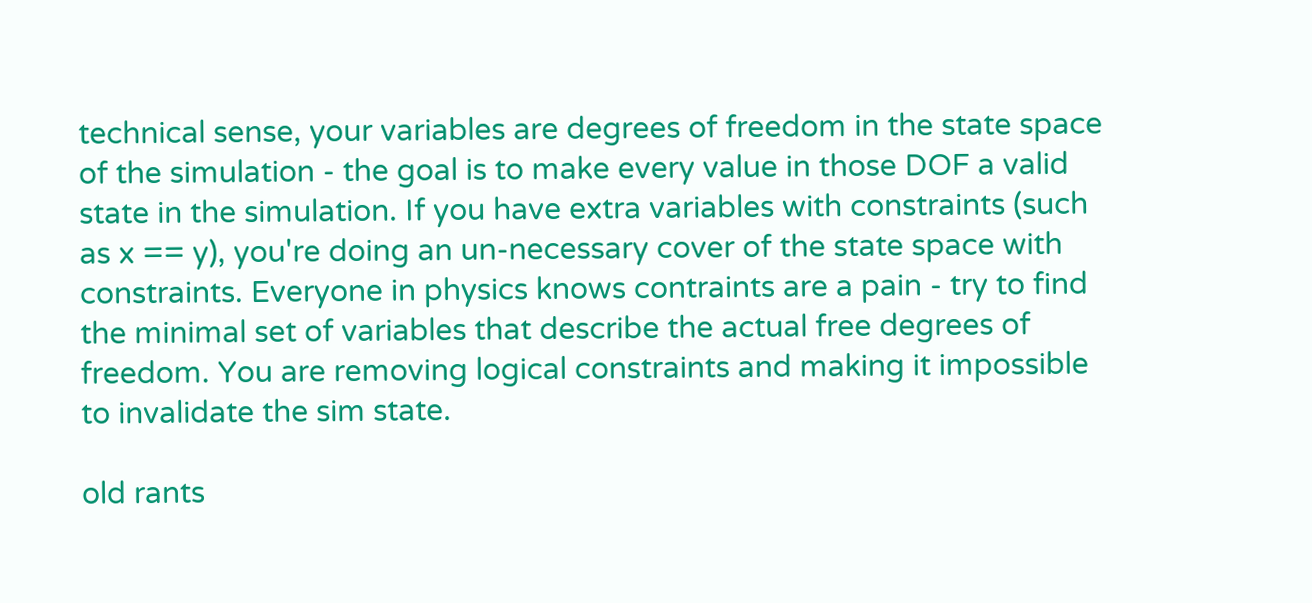technical sense, your variables are degrees of freedom in the state space of the simulation - the goal is to make every value in those DOF a valid state in the simulation. If you have extra variables with constraints (such as x == y), you're doing an un-necessary cover of the state space with constraints. Everyone in physics knows contraints are a pain - try to find the minimal set of variables that describe the actual free degrees of freedom. You are removing logical constraints and making it impossible to invalidate the sim state.

old rants